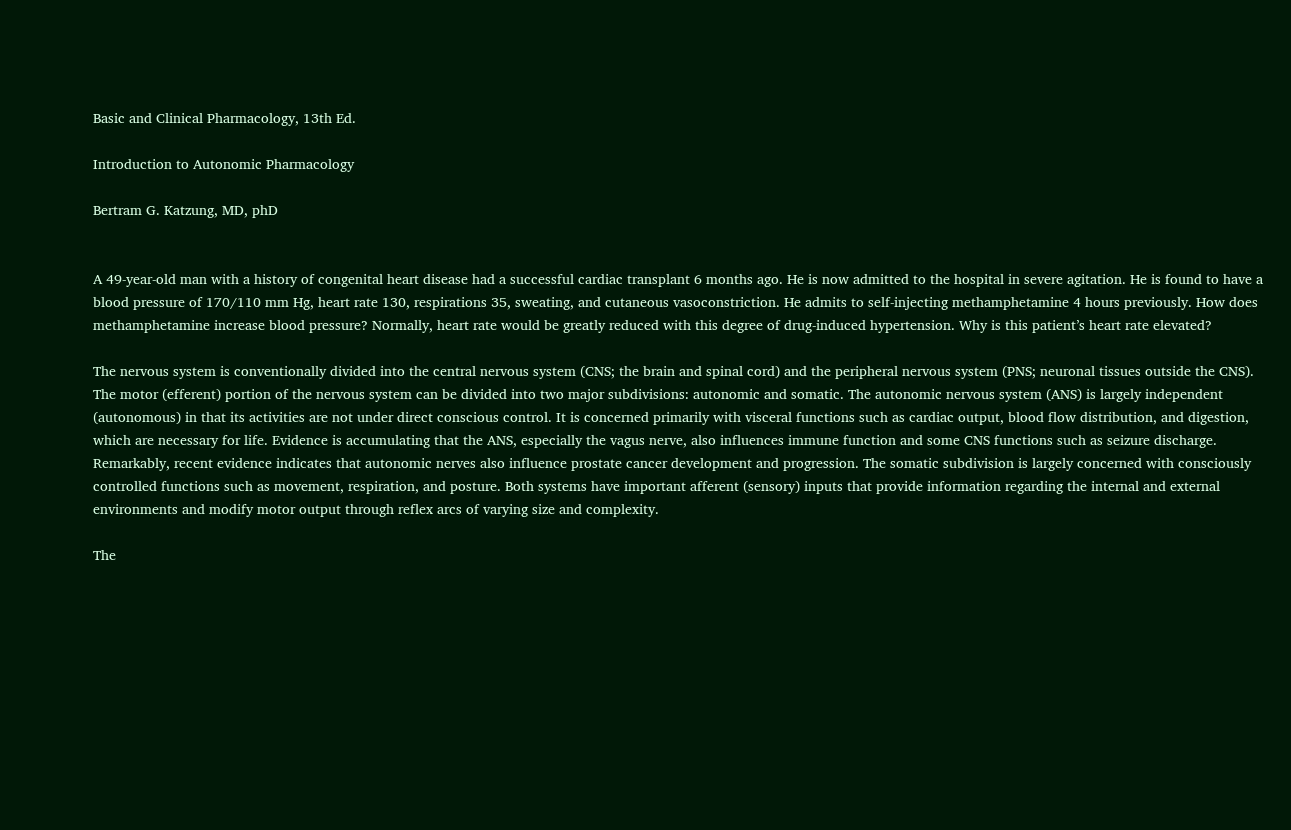Basic and Clinical Pharmacology, 13th Ed.

Introduction to Autonomic Pharmacology

Bertram G. Katzung, MD, phD


A 49-year-old man with a history of congenital heart disease had a successful cardiac transplant 6 months ago. He is now admitted to the hospital in severe agitation. He is found to have a blood pressure of 170/110 mm Hg, heart rate 130, respirations 35, sweating, and cutaneous vasoconstriction. He admits to self-injecting methamphetamine 4 hours previously. How does methamphetamine increase blood pressure? Normally, heart rate would be greatly reduced with this degree of drug-induced hypertension. Why is this patient’s heart rate elevated?

The nervous system is conventionally divided into the central nervous system (CNS; the brain and spinal cord) and the peripheral nervous system (PNS; neuronal tissues outside the CNS). The motor (efferent) portion of the nervous system can be divided into two major subdivisions: autonomic and somatic. The autonomic nervous system (ANS) is largely independent (autonomous) in that its activities are not under direct conscious control. It is concerned primarily with visceral functions such as cardiac output, blood flow distribution, and digestion, which are necessary for life. Evidence is accumulating that the ANS, especially the vagus nerve, also influences immune function and some CNS functions such as seizure discharge. Remarkably, recent evidence indicates that autonomic nerves also influence prostate cancer development and progression. The somatic subdivision is largely concerned with consciously controlled functions such as movement, respiration, and posture. Both systems have important afferent (sensory) inputs that provide information regarding the internal and external environments and modify motor output through reflex arcs of varying size and complexity.

The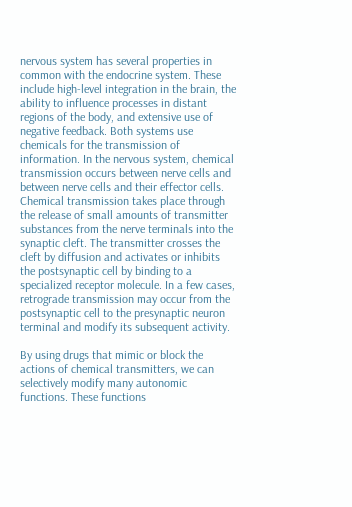nervous system has several properties in common with the endocrine system. These include high-level integration in the brain, the ability to influence processes in distant regions of the body, and extensive use of negative feedback. Both systems use chemicals for the transmission of information. In the nervous system, chemical transmission occurs between nerve cells and between nerve cells and their effector cells. Chemical transmission takes place through the release of small amounts of transmitter substances from the nerve terminals into the synaptic cleft. The transmitter crosses the cleft by diffusion and activates or inhibits the postsynaptic cell by binding to a specialized receptor molecule. In a few cases, retrograde transmission may occur from the postsynaptic cell to the presynaptic neuron terminal and modify its subsequent activity.

By using drugs that mimic or block the actions of chemical transmitters, we can selectively modify many autonomic functions. These functions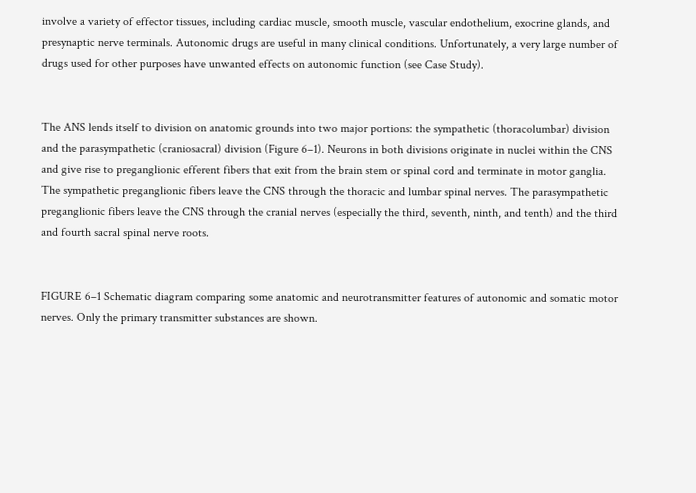involve a variety of effector tissues, including cardiac muscle, smooth muscle, vascular endothelium, exocrine glands, and presynaptic nerve terminals. Autonomic drugs are useful in many clinical conditions. Unfortunately, a very large number of drugs used for other purposes have unwanted effects on autonomic function (see Case Study).


The ANS lends itself to division on anatomic grounds into two major portions: the sympathetic (thoracolumbar) division and the parasympathetic (craniosacral) division (Figure 6–1). Neurons in both divisions originate in nuclei within the CNS and give rise to preganglionic efferent fibers that exit from the brain stem or spinal cord and terminate in motor ganglia. The sympathetic preganglionic fibers leave the CNS through the thoracic and lumbar spinal nerves. The parasympathetic preganglionic fibers leave the CNS through the cranial nerves (especially the third, seventh, ninth, and tenth) and the third and fourth sacral spinal nerve roots.


FIGURE 6–1 Schematic diagram comparing some anatomic and neurotransmitter features of autonomic and somatic motor nerves. Only the primary transmitter substances are shown.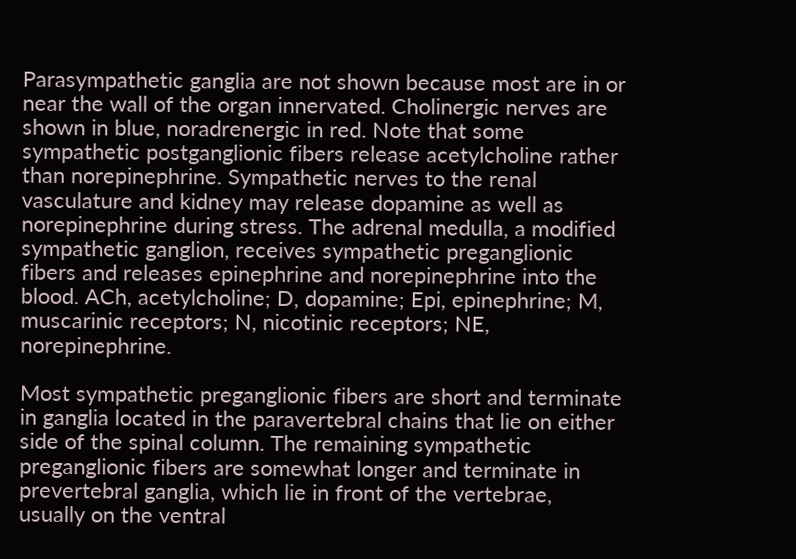Parasympathetic ganglia are not shown because most are in or near the wall of the organ innervated. Cholinergic nerves are shown in blue, noradrenergic in red. Note that some sympathetic postganglionic fibers release acetylcholine rather than norepinephrine. Sympathetic nerves to the renal vasculature and kidney may release dopamine as well as norepinephrine during stress. The adrenal medulla, a modified sympathetic ganglion, receives sympathetic preganglionic fibers and releases epinephrine and norepinephrine into the blood. ACh, acetylcholine; D, dopamine; Epi, epinephrine; M, muscarinic receptors; N, nicotinic receptors; NE, norepinephrine.

Most sympathetic preganglionic fibers are short and terminate in ganglia located in the paravertebral chains that lie on either side of the spinal column. The remaining sympathetic preganglionic fibers are somewhat longer and terminate in prevertebral ganglia, which lie in front of the vertebrae, usually on the ventral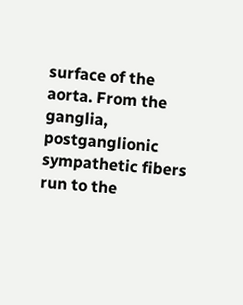surface of the aorta. From the ganglia, postganglionic sympathetic fibers run to the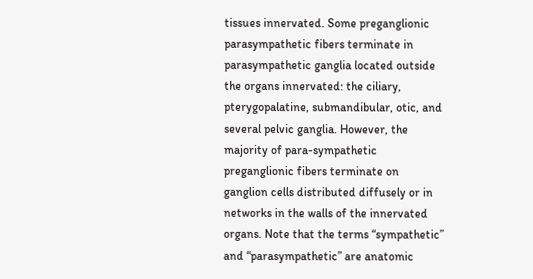tissues innervated. Some preganglionic parasympathetic fibers terminate in parasympathetic ganglia located outside the organs innervated: the ciliary, pterygopalatine, submandibular, otic, and several pelvic ganglia. However, the majority of para-sympathetic preganglionic fibers terminate on ganglion cells distributed diffusely or in networks in the walls of the innervated organs. Note that the terms “sympathetic” and “parasympathetic” are anatomic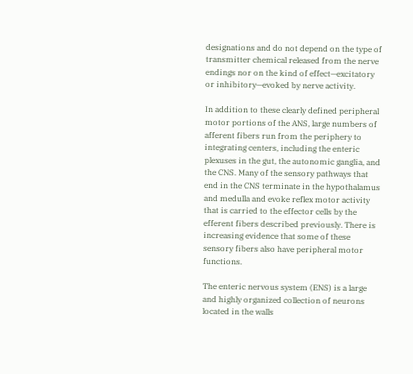designations and do not depend on the type of transmitter chemical released from the nerve endings nor on the kind of effect—excitatory or inhibitory—evoked by nerve activity.

In addition to these clearly defined peripheral motor portions of the ANS, large numbers of afferent fibers run from the periphery to integrating centers, including the enteric plexuses in the gut, the autonomic ganglia, and the CNS. Many of the sensory pathways that end in the CNS terminate in the hypothalamus and medulla and evoke reflex motor activity that is carried to the effector cells by the efferent fibers described previously. There is increasing evidence that some of these sensory fibers also have peripheral motor functions.

The enteric nervous system (ENS) is a large and highly organized collection of neurons located in the walls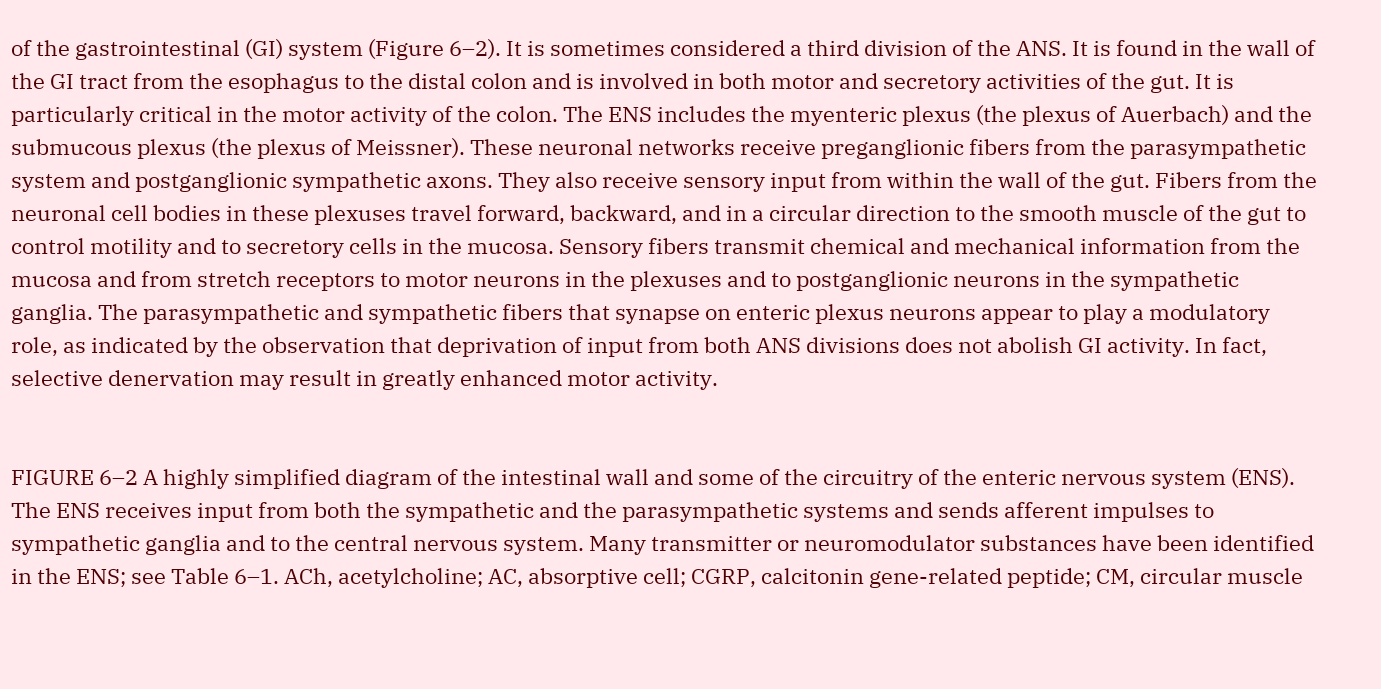of the gastrointestinal (GI) system (Figure 6–2). It is sometimes considered a third division of the ANS. It is found in the wall of the GI tract from the esophagus to the distal colon and is involved in both motor and secretory activities of the gut. It is particularly critical in the motor activity of the colon. The ENS includes the myenteric plexus (the plexus of Auerbach) and the submucous plexus (the plexus of Meissner). These neuronal networks receive preganglionic fibers from the parasympathetic system and postganglionic sympathetic axons. They also receive sensory input from within the wall of the gut. Fibers from the neuronal cell bodies in these plexuses travel forward, backward, and in a circular direction to the smooth muscle of the gut to control motility and to secretory cells in the mucosa. Sensory fibers transmit chemical and mechanical information from the mucosa and from stretch receptors to motor neurons in the plexuses and to postganglionic neurons in the sympathetic ganglia. The parasympathetic and sympathetic fibers that synapse on enteric plexus neurons appear to play a modulatory role, as indicated by the observation that deprivation of input from both ANS divisions does not abolish GI activity. In fact, selective denervation may result in greatly enhanced motor activity.


FIGURE 6–2 A highly simplified diagram of the intestinal wall and some of the circuitry of the enteric nervous system (ENS). The ENS receives input from both the sympathetic and the parasympathetic systems and sends afferent impulses to sympathetic ganglia and to the central nervous system. Many transmitter or neuromodulator substances have been identified in the ENS; see Table 6–1. ACh, acetylcholine; AC, absorptive cell; CGRP, calcitonin gene-related peptide; CM, circular muscle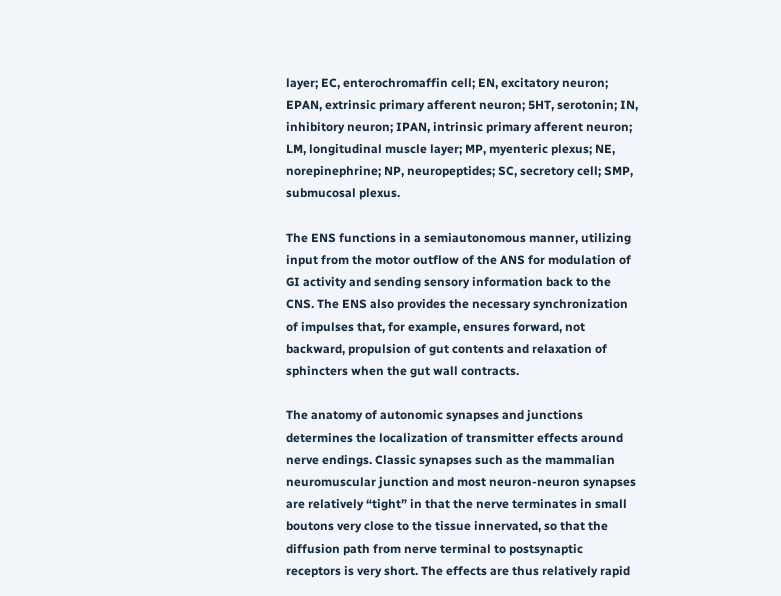layer; EC, enterochromaffin cell; EN, excitatory neuron; EPAN, extrinsic primary afferent neuron; 5HT, serotonin; IN, inhibitory neuron; IPAN, intrinsic primary afferent neuron; LM, longitudinal muscle layer; MP, myenteric plexus; NE, norepinephrine; NP, neuropeptides; SC, secretory cell; SMP, submucosal plexus.

The ENS functions in a semiautonomous manner, utilizing input from the motor outflow of the ANS for modulation of GI activity and sending sensory information back to the CNS. The ENS also provides the necessary synchronization of impulses that, for example, ensures forward, not backward, propulsion of gut contents and relaxation of sphincters when the gut wall contracts.

The anatomy of autonomic synapses and junctions determines the localization of transmitter effects around nerve endings. Classic synapses such as the mammalian neuromuscular junction and most neuron-neuron synapses are relatively “tight” in that the nerve terminates in small boutons very close to the tissue innervated, so that the diffusion path from nerve terminal to postsynaptic receptors is very short. The effects are thus relatively rapid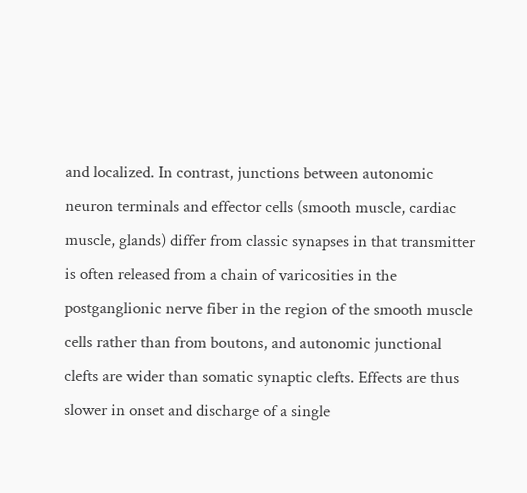and localized. In contrast, junctions between autonomic neuron terminals and effector cells (smooth muscle, cardiac muscle, glands) differ from classic synapses in that transmitter is often released from a chain of varicosities in the postganglionic nerve fiber in the region of the smooth muscle cells rather than from boutons, and autonomic junctional clefts are wider than somatic synaptic clefts. Effects are thus slower in onset and discharge of a single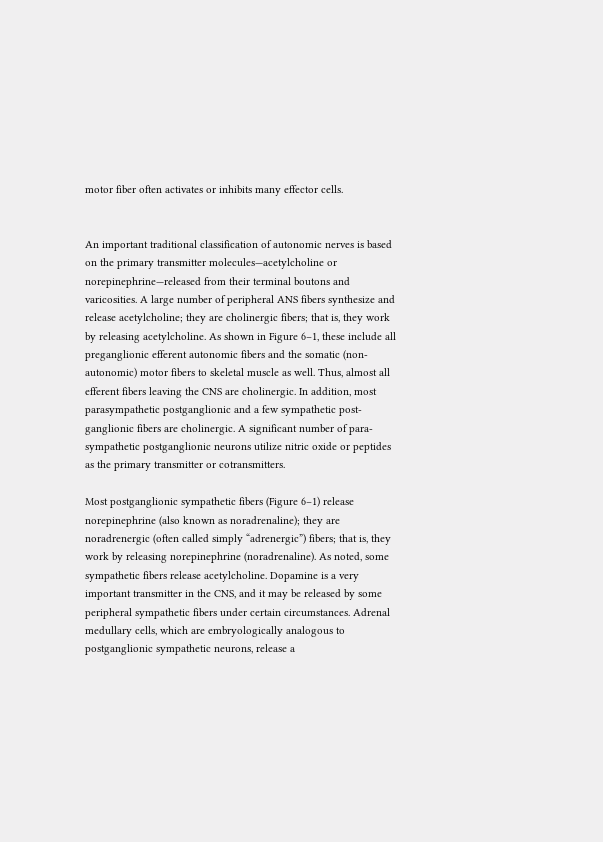motor fiber often activates or inhibits many effector cells.


An important traditional classification of autonomic nerves is based on the primary transmitter molecules—acetylcholine or norepinephrine—released from their terminal boutons and varicosities. A large number of peripheral ANS fibers synthesize and release acetylcholine; they are cholinergic fibers; that is, they work by releasing acetylcholine. As shown in Figure 6–1, these include all preganglionic efferent autonomic fibers and the somatic (non-autonomic) motor fibers to skeletal muscle as well. Thus, almost all efferent fibers leaving the CNS are cholinergic. In addition, most parasympathetic postganglionic and a few sympathetic post-ganglionic fibers are cholinergic. A significant number of para-sympathetic postganglionic neurons utilize nitric oxide or peptides as the primary transmitter or cotransmitters.

Most postganglionic sympathetic fibers (Figure 6–1) release norepinephrine (also known as noradrenaline); they are noradrenergic (often called simply “adrenergic”) fibers; that is, they work by releasing norepinephrine (noradrenaline). As noted, some sympathetic fibers release acetylcholine. Dopamine is a very important transmitter in the CNS, and it may be released by some peripheral sympathetic fibers under certain circumstances. Adrenal medullary cells, which are embryologically analogous to postganglionic sympathetic neurons, release a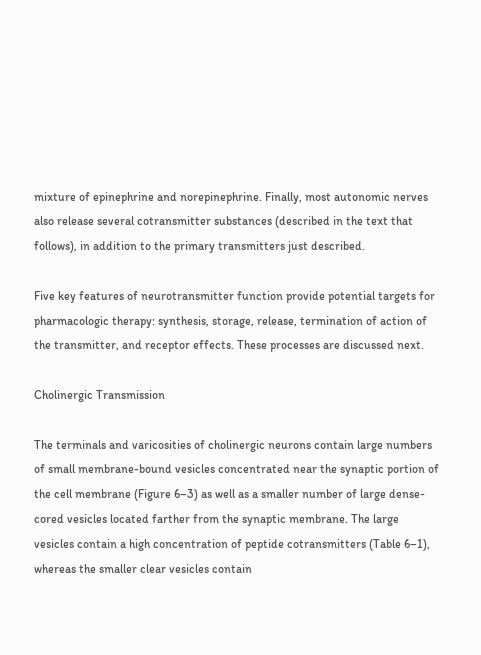mixture of epinephrine and norepinephrine. Finally, most autonomic nerves also release several cotransmitter substances (described in the text that follows), in addition to the primary transmitters just described.

Five key features of neurotransmitter function provide potential targets for pharmacologic therapy: synthesis, storage, release, termination of action of the transmitter, and receptor effects. These processes are discussed next.

Cholinergic Transmission

The terminals and varicosities of cholinergic neurons contain large numbers of small membrane-bound vesicles concentrated near the synaptic portion of the cell membrane (Figure 6–3) as well as a smaller number of large dense-cored vesicles located farther from the synaptic membrane. The large vesicles contain a high concentration of peptide cotransmitters (Table 6–1), whereas the smaller clear vesicles contain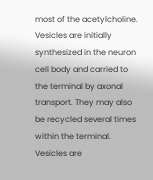most of the acetylcholine. Vesicles are initially synthesized in the neuron cell body and carried to the terminal by axonal transport. They may also be recycled several times within the terminal. Vesicles are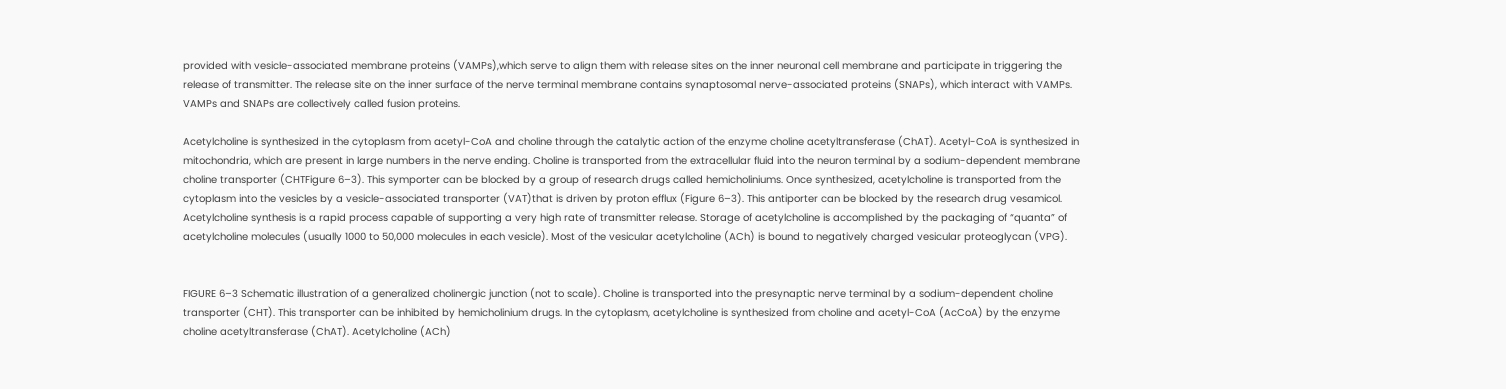provided with vesicle-associated membrane proteins (VAMPs),which serve to align them with release sites on the inner neuronal cell membrane and participate in triggering the release of transmitter. The release site on the inner surface of the nerve terminal membrane contains synaptosomal nerve-associated proteins (SNAPs), which interact with VAMPs. VAMPs and SNAPs are collectively called fusion proteins.

Acetylcholine is synthesized in the cytoplasm from acetyl-CoA and choline through the catalytic action of the enzyme choline acetyltransferase (ChAT). Acetyl-CoA is synthesized in mitochondria, which are present in large numbers in the nerve ending. Choline is transported from the extracellular fluid into the neuron terminal by a sodium-dependent membrane choline transporter (CHTFigure 6–3). This symporter can be blocked by a group of research drugs called hemicholiniums. Once synthesized, acetylcholine is transported from the cytoplasm into the vesicles by a vesicle-associated transporter (VAT)that is driven by proton efflux (Figure 6–3). This antiporter can be blocked by the research drug vesamicol. Acetylcholine synthesis is a rapid process capable of supporting a very high rate of transmitter release. Storage of acetylcholine is accomplished by the packaging of “quanta” of acetylcholine molecules (usually 1000 to 50,000 molecules in each vesicle). Most of the vesicular acetylcholine (ACh) is bound to negatively charged vesicular proteoglycan (VPG).


FIGURE 6–3 Schematic illustration of a generalized cholinergic junction (not to scale). Choline is transported into the presynaptic nerve terminal by a sodium-dependent choline transporter (CHT). This transporter can be inhibited by hemicholinium drugs. In the cytoplasm, acetylcholine is synthesized from choline and acetyl-CoA (AcCoA) by the enzyme choline acetyltransferase (ChAT). Acetylcholine (ACh)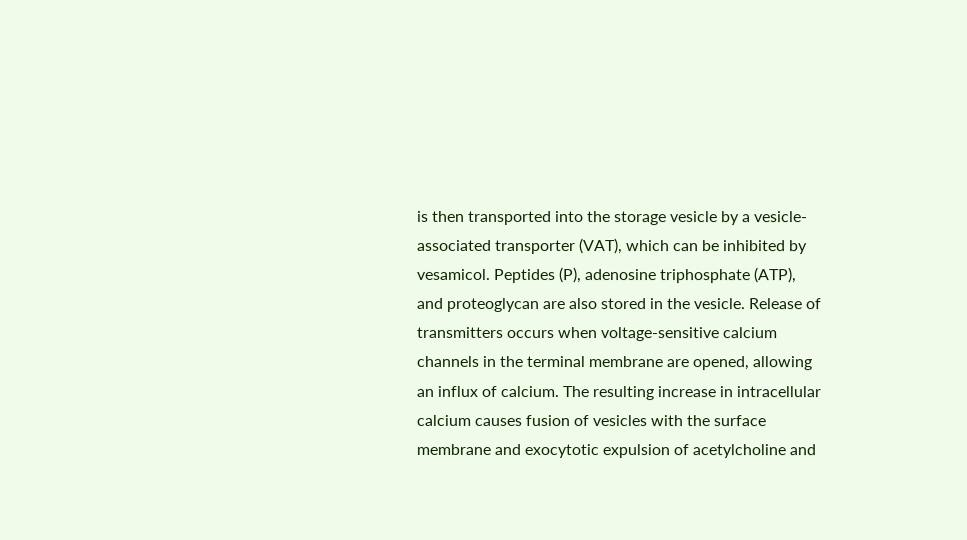is then transported into the storage vesicle by a vesicle-associated transporter (VAT), which can be inhibited by vesamicol. Peptides (P), adenosine triphosphate (ATP), and proteoglycan are also stored in the vesicle. Release of transmitters occurs when voltage-sensitive calcium channels in the terminal membrane are opened, allowing an influx of calcium. The resulting increase in intracellular calcium causes fusion of vesicles with the surface membrane and exocytotic expulsion of acetylcholine and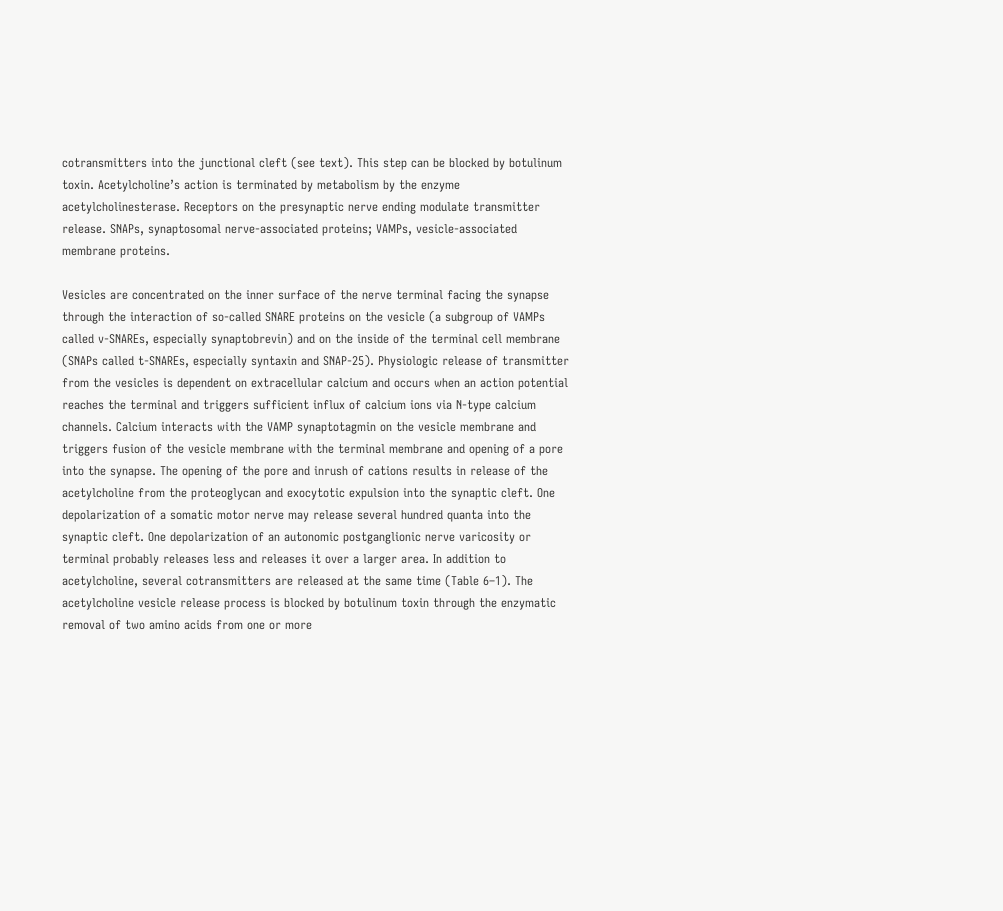cotransmitters into the junctional cleft (see text). This step can be blocked by botulinum toxin. Acetylcholine’s action is terminated by metabolism by the enzyme acetylcholinesterase. Receptors on the presynaptic nerve ending modulate transmitter release. SNAPs, synaptosomal nerve-associated proteins; VAMPs, vesicle-associated membrane proteins.

Vesicles are concentrated on the inner surface of the nerve terminal facing the synapse through the interaction of so-called SNARE proteins on the vesicle (a subgroup of VAMPs called v-SNAREs, especially synaptobrevin) and on the inside of the terminal cell membrane (SNAPs called t-SNAREs, especially syntaxin and SNAP-25). Physiologic release of transmitter from the vesicles is dependent on extracellular calcium and occurs when an action potential reaches the terminal and triggers sufficient influx of calcium ions via N-type calcium channels. Calcium interacts with the VAMP synaptotagmin on the vesicle membrane and triggers fusion of the vesicle membrane with the terminal membrane and opening of a pore into the synapse. The opening of the pore and inrush of cations results in release of the acetylcholine from the proteoglycan and exocytotic expulsion into the synaptic cleft. One depolarization of a somatic motor nerve may release several hundred quanta into the synaptic cleft. One depolarization of an autonomic postganglionic nerve varicosity or terminal probably releases less and releases it over a larger area. In addition to acetylcholine, several cotransmitters are released at the same time (Table 6–1). The acetylcholine vesicle release process is blocked by botulinum toxin through the enzymatic removal of two amino acids from one or more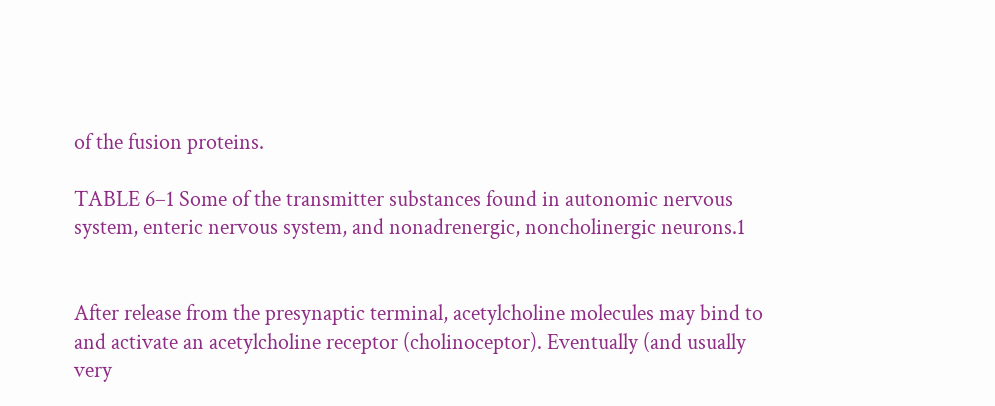of the fusion proteins.

TABLE 6–1 Some of the transmitter substances found in autonomic nervous system, enteric nervous system, and nonadrenergic, noncholinergic neurons.1


After release from the presynaptic terminal, acetylcholine molecules may bind to and activate an acetylcholine receptor (cholinoceptor). Eventually (and usually very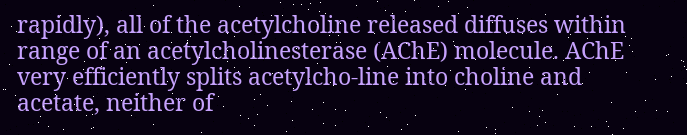rapidly), all of the acetylcholine released diffuses within range of an acetylcholinesterase (AChE) molecule. AChE very efficiently splits acetylcho-line into choline and acetate, neither of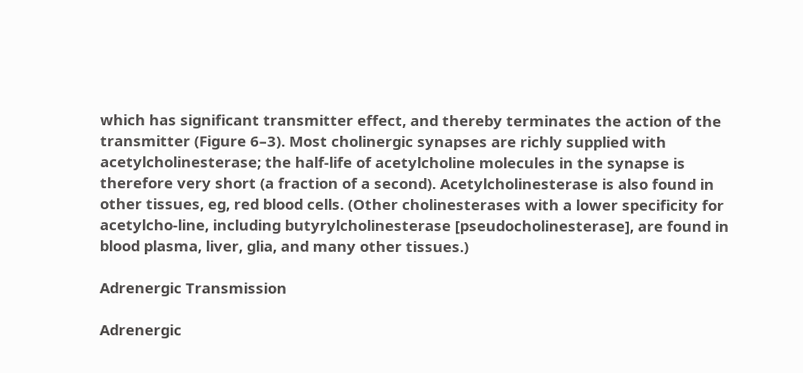which has significant transmitter effect, and thereby terminates the action of the transmitter (Figure 6–3). Most cholinergic synapses are richly supplied with acetylcholinesterase; the half-life of acetylcholine molecules in the synapse is therefore very short (a fraction of a second). Acetylcholinesterase is also found in other tissues, eg, red blood cells. (Other cholinesterases with a lower specificity for acetylcho-line, including butyrylcholinesterase [pseudocholinesterase], are found in blood plasma, liver, glia, and many other tissues.)

Adrenergic Transmission

Adrenergic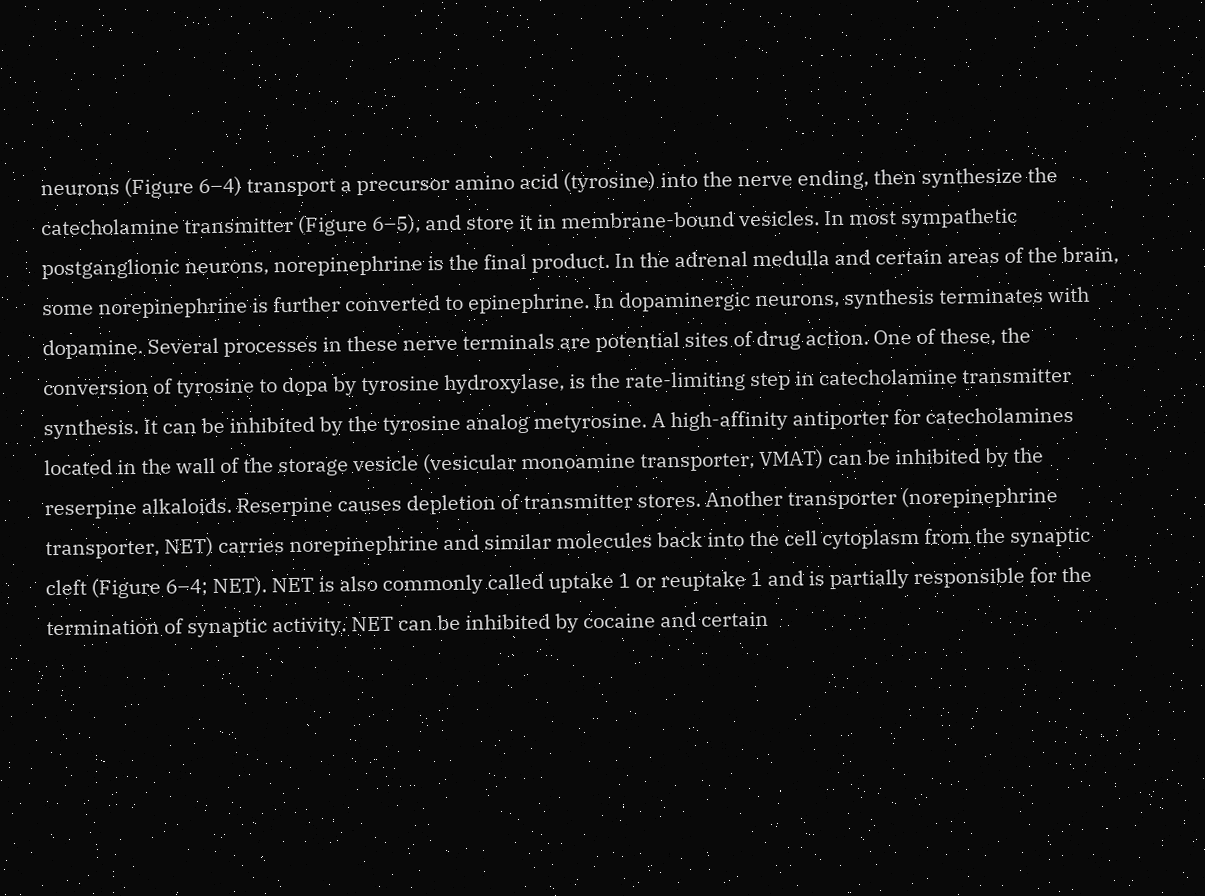neurons (Figure 6–4) transport a precursor amino acid (tyrosine) into the nerve ending, then synthesize the catecholamine transmitter (Figure 6–5), and store it in membrane-bound vesicles. In most sympathetic postganglionic neurons, norepinephrine is the final product. In the adrenal medulla and certain areas of the brain, some norepinephrine is further converted to epinephrine. In dopaminergic neurons, synthesis terminates with dopamine. Several processes in these nerve terminals are potential sites of drug action. One of these, the conversion of tyrosine to dopa by tyrosine hydroxylase, is the rate-limiting step in catecholamine transmitter synthesis. It can be inhibited by the tyrosine analog metyrosine. A high-affinity antiporter for catecholamines located in the wall of the storage vesicle (vesicular monoamine transporter, VMAT) can be inhibited by the reserpine alkaloids. Reserpine causes depletion of transmitter stores. Another transporter (norepinephrine transporter, NET) carries norepinephrine and similar molecules back into the cell cytoplasm from the synaptic cleft (Figure 6–4; NET). NET is also commonly called uptake 1 or reuptake 1 and is partially responsible for the termination of synaptic activity. NET can be inhibited by cocaine and certain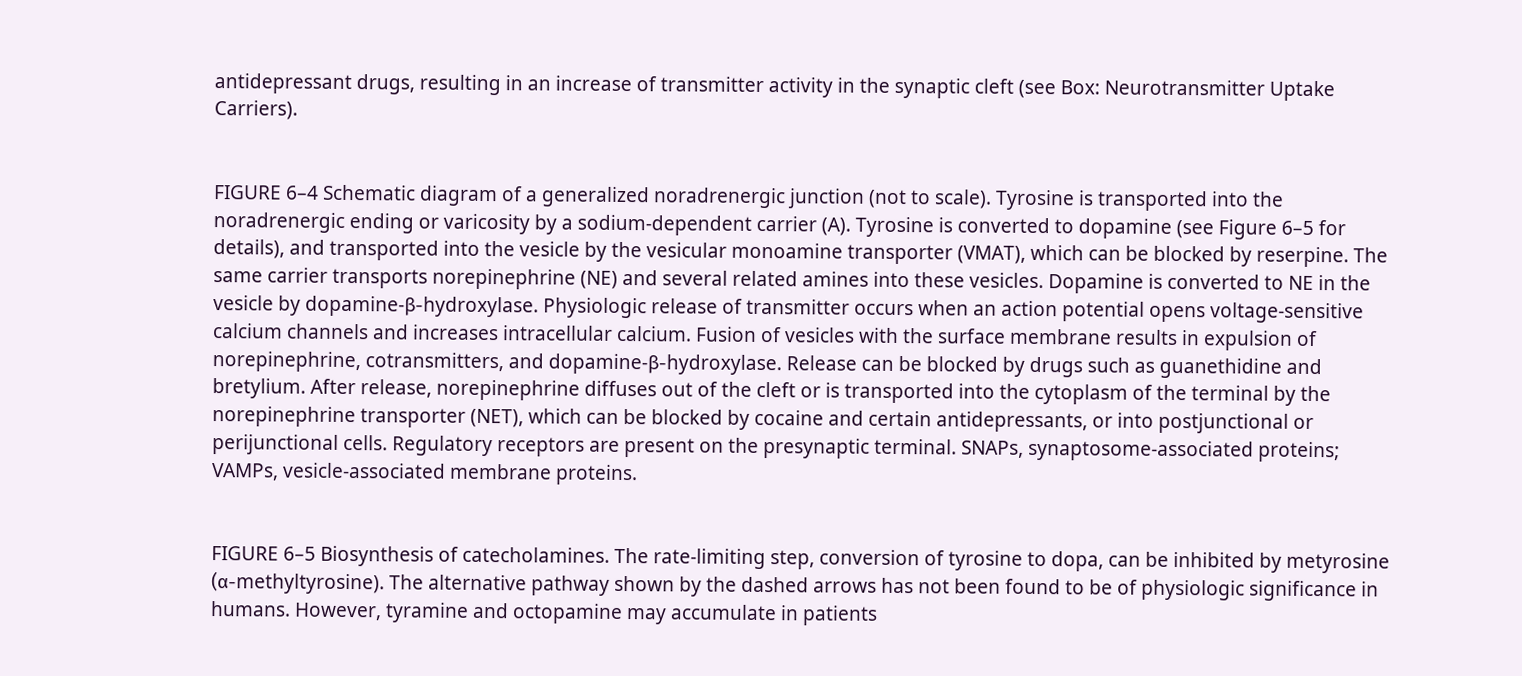antidepressant drugs, resulting in an increase of transmitter activity in the synaptic cleft (see Box: Neurotransmitter Uptake Carriers).


FIGURE 6–4 Schematic diagram of a generalized noradrenergic junction (not to scale). Tyrosine is transported into the noradrenergic ending or varicosity by a sodium-dependent carrier (A). Tyrosine is converted to dopamine (see Figure 6–5 for details), and transported into the vesicle by the vesicular monoamine transporter (VMAT), which can be blocked by reserpine. The same carrier transports norepinephrine (NE) and several related amines into these vesicles. Dopamine is converted to NE in the vesicle by dopamine-β-hydroxylase. Physiologic release of transmitter occurs when an action potential opens voltage-sensitive calcium channels and increases intracellular calcium. Fusion of vesicles with the surface membrane results in expulsion of norepinephrine, cotransmitters, and dopamine-β-hydroxylase. Release can be blocked by drugs such as guanethidine and bretylium. After release, norepinephrine diffuses out of the cleft or is transported into the cytoplasm of the terminal by the norepinephrine transporter (NET), which can be blocked by cocaine and certain antidepressants, or into postjunctional or perijunctional cells. Regulatory receptors are present on the presynaptic terminal. SNAPs, synaptosome-associated proteins; VAMPs, vesicle-associated membrane proteins.


FIGURE 6–5 Biosynthesis of catecholamines. The rate-limiting step, conversion of tyrosine to dopa, can be inhibited by metyrosine (α-methyltyrosine). The alternative pathway shown by the dashed arrows has not been found to be of physiologic significance in humans. However, tyramine and octopamine may accumulate in patients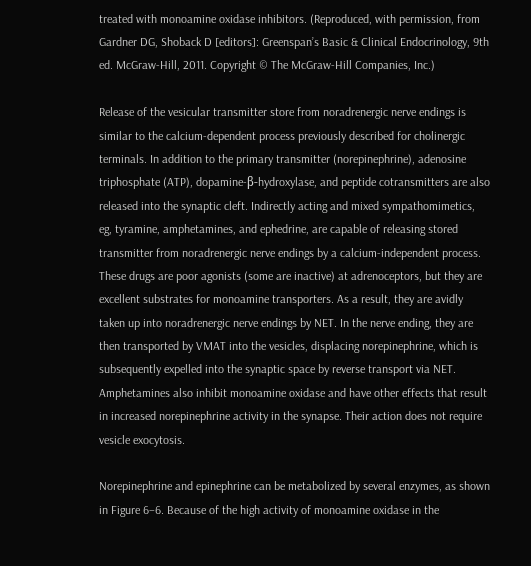treated with monoamine oxidase inhibitors. (Reproduced, with permission, from Gardner DG, Shoback D [editors]: Greenspan’s Basic & Clinical Endocrinology, 9th ed. McGraw-Hill, 2011. Copyright © The McGraw-Hill Companies, Inc.)

Release of the vesicular transmitter store from noradrenergic nerve endings is similar to the calcium-dependent process previously described for cholinergic terminals. In addition to the primary transmitter (norepinephrine), adenosine triphosphate (ATP), dopamine-β-hydroxylase, and peptide cotransmitters are also released into the synaptic cleft. Indirectly acting and mixed sympathomimetics, eg, tyramine, amphetamines, and ephedrine, are capable of releasing stored transmitter from noradrenergic nerve endings by a calcium-independent process. These drugs are poor agonists (some are inactive) at adrenoceptors, but they are excellent substrates for monoamine transporters. As a result, they are avidly taken up into noradrenergic nerve endings by NET. In the nerve ending, they are then transported by VMAT into the vesicles, displacing norepinephrine, which is subsequently expelled into the synaptic space by reverse transport via NET. Amphetamines also inhibit monoamine oxidase and have other effects that result in increased norepinephrine activity in the synapse. Their action does not require vesicle exocytosis.

Norepinephrine and epinephrine can be metabolized by several enzymes, as shown in Figure 6–6. Because of the high activity of monoamine oxidase in the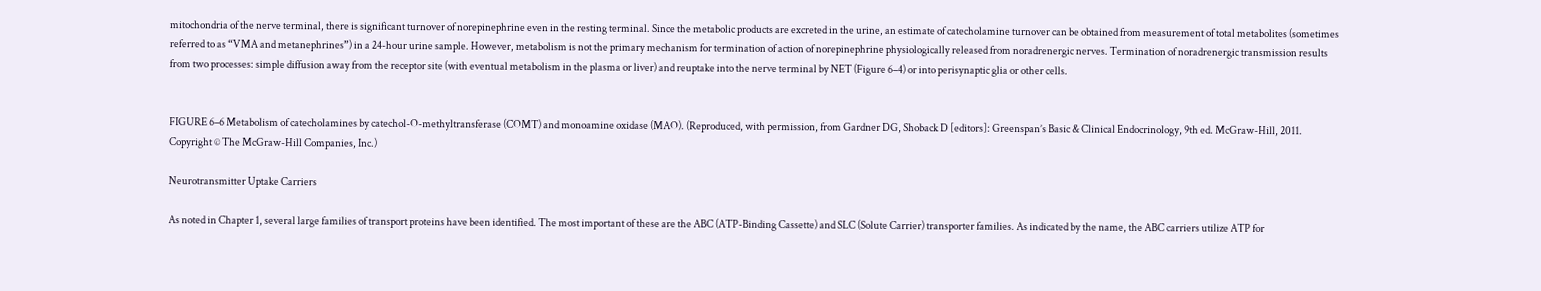mitochondria of the nerve terminal, there is significant turnover of norepinephrine even in the resting terminal. Since the metabolic products are excreted in the urine, an estimate of catecholamine turnover can be obtained from measurement of total metabolites (sometimes referred to as “VMA and metanephrines”) in a 24-hour urine sample. However, metabolism is not the primary mechanism for termination of action of norepinephrine physiologically released from noradrenergic nerves. Termination of noradrenergic transmission results from two processes: simple diffusion away from the receptor site (with eventual metabolism in the plasma or liver) and reuptake into the nerve terminal by NET (Figure 6–4) or into perisynaptic glia or other cells.


FIGURE 6–6 Metabolism of catecholamines by catechol-O-methyltransferase (COMT) and monoamine oxidase (MAO). (Reproduced, with permission, from Gardner DG, Shoback D [editors]: Greenspan’s Basic & Clinical Endocrinology, 9th ed. McGraw-Hill, 2011. Copyright © The McGraw-Hill Companies, Inc.)

Neurotransmitter Uptake Carriers

As noted in Chapter 1, several large families of transport proteins have been identified. The most important of these are the ABC (ATP-Binding Cassette) and SLC (Solute Carrier) transporter families. As indicated by the name, the ABC carriers utilize ATP for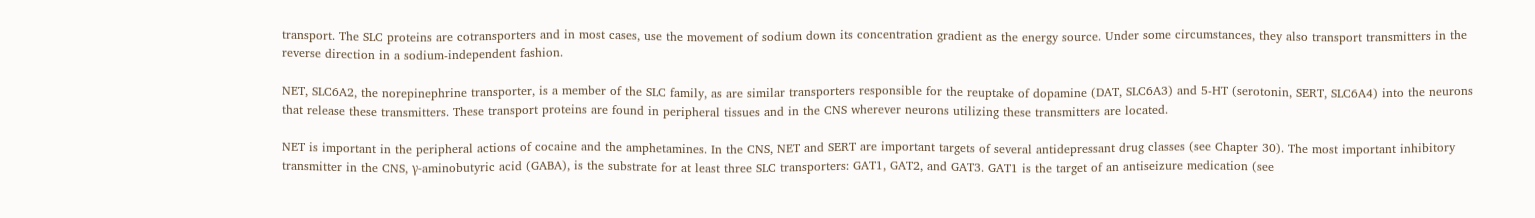transport. The SLC proteins are cotransporters and in most cases, use the movement of sodium down its concentration gradient as the energy source. Under some circumstances, they also transport transmitters in the reverse direction in a sodium-independent fashion.

NET, SLC6A2, the norepinephrine transporter, is a member of the SLC family, as are similar transporters responsible for the reuptake of dopamine (DAT, SLC6A3) and 5-HT (serotonin, SERT, SLC6A4) into the neurons that release these transmitters. These transport proteins are found in peripheral tissues and in the CNS wherever neurons utilizing these transmitters are located.

NET is important in the peripheral actions of cocaine and the amphetamines. In the CNS, NET and SERT are important targets of several antidepressant drug classes (see Chapter 30). The most important inhibitory transmitter in the CNS, γ-aminobutyric acid (GABA), is the substrate for at least three SLC transporters: GAT1, GAT2, and GAT3. GAT1 is the target of an antiseizure medication (see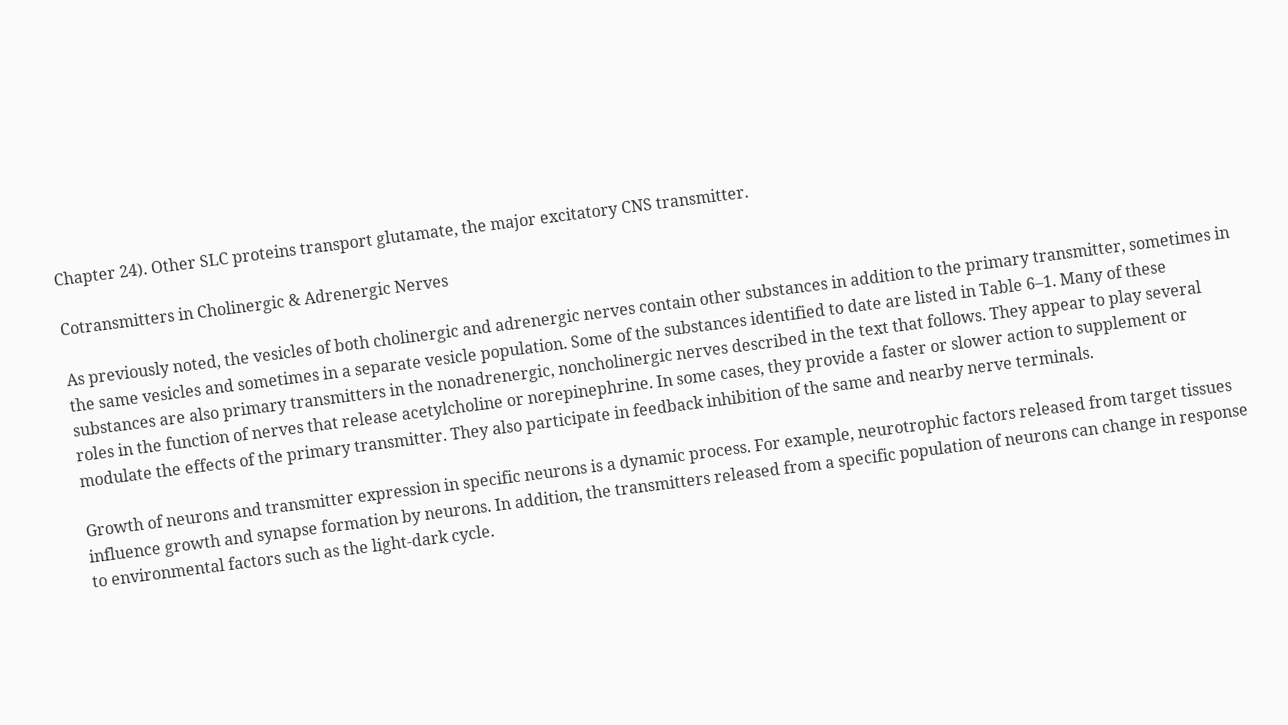Chapter 24). Other SLC proteins transport glutamate, the major excitatory CNS transmitter.

Cotransmitters in Cholinergic & Adrenergic Nerves

As previously noted, the vesicles of both cholinergic and adrenergic nerves contain other substances in addition to the primary transmitter, sometimes in the same vesicles and sometimes in a separate vesicle population. Some of the substances identified to date are listed in Table 6–1. Many of these substances are also primary transmitters in the nonadrenergic, noncholinergic nerves described in the text that follows. They appear to play several roles in the function of nerves that release acetylcholine or norepinephrine. In some cases, they provide a faster or slower action to supplement or modulate the effects of the primary transmitter. They also participate in feedback inhibition of the same and nearby nerve terminals.

Growth of neurons and transmitter expression in specific neurons is a dynamic process. For example, neurotrophic factors released from target tissues influence growth and synapse formation by neurons. In addition, the transmitters released from a specific population of neurons can change in response to environmental factors such as the light-dark cycle.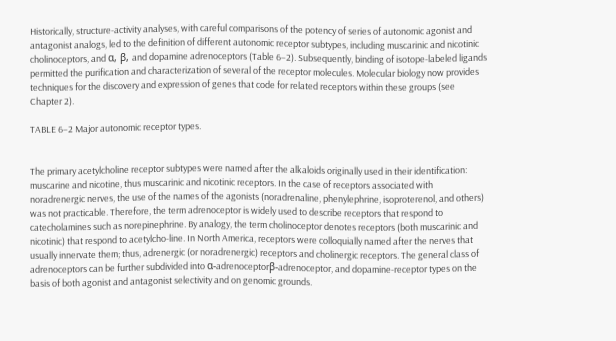Historically, structure-activity analyses, with careful comparisons of the potency of series of autonomic agonist and antagonist analogs, led to the definition of different autonomic receptor subtypes, including muscarinic and nicotinic cholinoceptors, and α, β, and dopamine adrenoceptors (Table 6–2). Subsequently, binding of isotope-labeled ligands permitted the purification and characterization of several of the receptor molecules. Molecular biology now provides techniques for the discovery and expression of genes that code for related receptors within these groups (see Chapter 2).

TABLE 6–2 Major autonomic receptor types.


The primary acetylcholine receptor subtypes were named after the alkaloids originally used in their identification: muscarine and nicotine, thus muscarinic and nicotinic receptors. In the case of receptors associated with noradrenergic nerves, the use of the names of the agonists (noradrenaline, phenylephrine, isoproterenol, and others) was not practicable. Therefore, the term adrenoceptor is widely used to describe receptors that respond to catecholamines such as norepinephrine. By analogy, the term cholinoceptor denotes receptors (both muscarinic and nicotinic) that respond to acetylcho-line. In North America, receptors were colloquially named after the nerves that usually innervate them; thus, adrenergic (or noradrenergic) receptors and cholinergic receptors. The general class of adrenoceptors can be further subdivided into α-adrenoceptorβ-adrenoceptor, and dopamine-receptor types on the basis of both agonist and antagonist selectivity and on genomic grounds.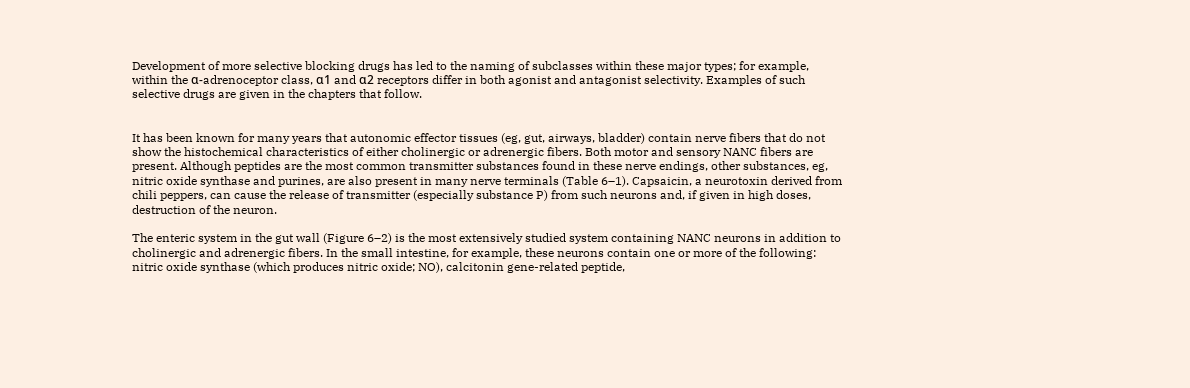Development of more selective blocking drugs has led to the naming of subclasses within these major types; for example, within the α-adrenoceptor class, α1 and α2 receptors differ in both agonist and antagonist selectivity. Examples of such selective drugs are given in the chapters that follow.


It has been known for many years that autonomic effector tissues (eg, gut, airways, bladder) contain nerve fibers that do not show the histochemical characteristics of either cholinergic or adrenergic fibers. Both motor and sensory NANC fibers are present. Although peptides are the most common transmitter substances found in these nerve endings, other substances, eg, nitric oxide synthase and purines, are also present in many nerve terminals (Table 6–1). Capsaicin, a neurotoxin derived from chili peppers, can cause the release of transmitter (especially substance P) from such neurons and, if given in high doses, destruction of the neuron.

The enteric system in the gut wall (Figure 6–2) is the most extensively studied system containing NANC neurons in addition to cholinergic and adrenergic fibers. In the small intestine, for example, these neurons contain one or more of the following: nitric oxide synthase (which produces nitric oxide; NO), calcitonin gene-related peptide,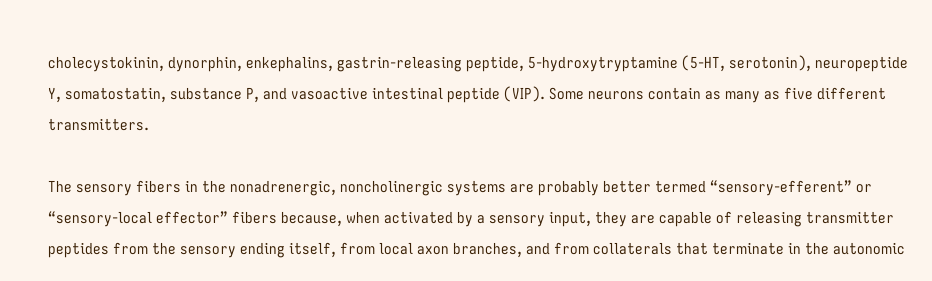cholecystokinin, dynorphin, enkephalins, gastrin-releasing peptide, 5-hydroxytryptamine (5-HT, serotonin), neuropeptide Y, somatostatin, substance P, and vasoactive intestinal peptide (VIP). Some neurons contain as many as five different transmitters.

The sensory fibers in the nonadrenergic, noncholinergic systems are probably better termed “sensory-efferent” or “sensory-local effector” fibers because, when activated by a sensory input, they are capable of releasing transmitter peptides from the sensory ending itself, from local axon branches, and from collaterals that terminate in the autonomic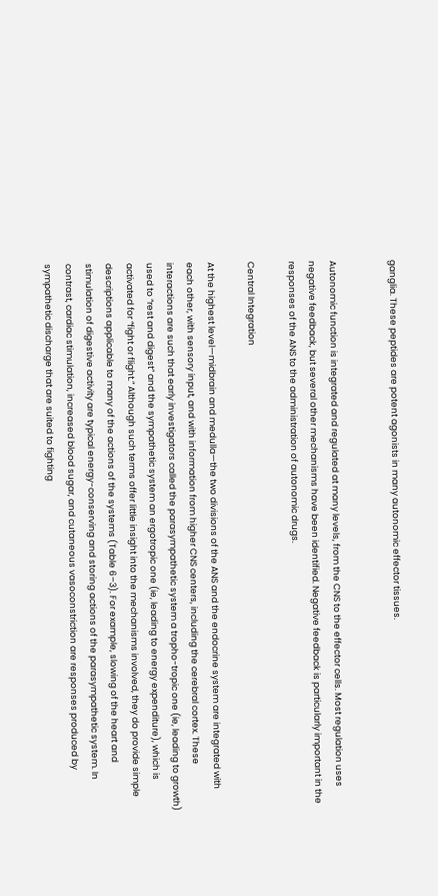ganglia. These peptides are potent agonists in many autonomic effector tissues.


Autonomic function is integrated and regulated at many levels, from the CNS to the effector cells. Most regulation uses negative feedback, but several other mechanisms have been identified. Negative feedback is particularly important in the responses of the ANS to the administration of autonomic drugs.

Central Integration

At the highest level—midbrain and medulla—the two divisions of the ANS and the endocrine system are integrated with each other, with sensory input, and with information from higher CNS centers, including the cerebral cortex. These interactions are such that early investigators called the parasympathetic system a tropho-tropic one (ie, leading to growth) used to “rest and digest” and the sympathetic system an ergotropic one (ie, leading to energy expenditure), which is activated for “fight or flight.” Although such terms offer little insight into the mechanisms involved, they do provide simple descriptions applicable to many of the actions of the systems (Table 6–3). For example, slowing of the heart and stimulation of digestive activity are typical energy-conserving and storing actions of the parasympathetic system. In contrast, cardiac stimulation, increased blood sugar, and cutaneous vasoconstriction are responses produced by sympathetic discharge that are suited to fighting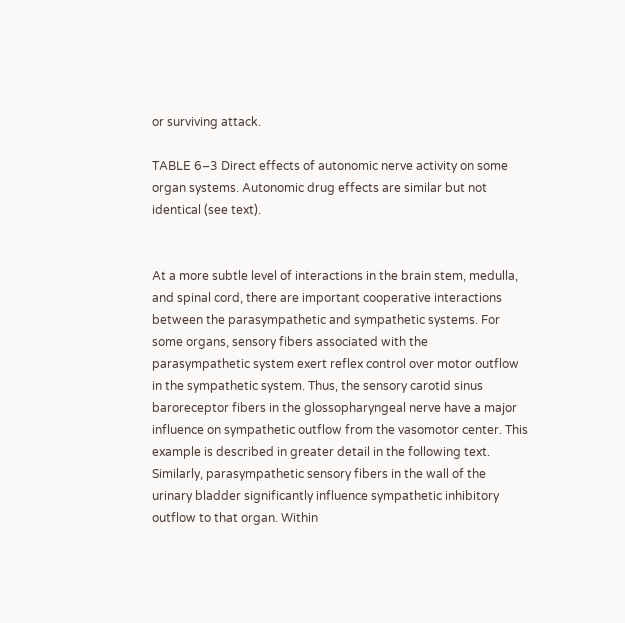or surviving attack.

TABLE 6–3 Direct effects of autonomic nerve activity on some organ systems. Autonomic drug effects are similar but not identical (see text).


At a more subtle level of interactions in the brain stem, medulla, and spinal cord, there are important cooperative interactions between the parasympathetic and sympathetic systems. For some organs, sensory fibers associated with the parasympathetic system exert reflex control over motor outflow in the sympathetic system. Thus, the sensory carotid sinus baroreceptor fibers in the glossopharyngeal nerve have a major influence on sympathetic outflow from the vasomotor center. This example is described in greater detail in the following text. Similarly, parasympathetic sensory fibers in the wall of the urinary bladder significantly influence sympathetic inhibitory outflow to that organ. Within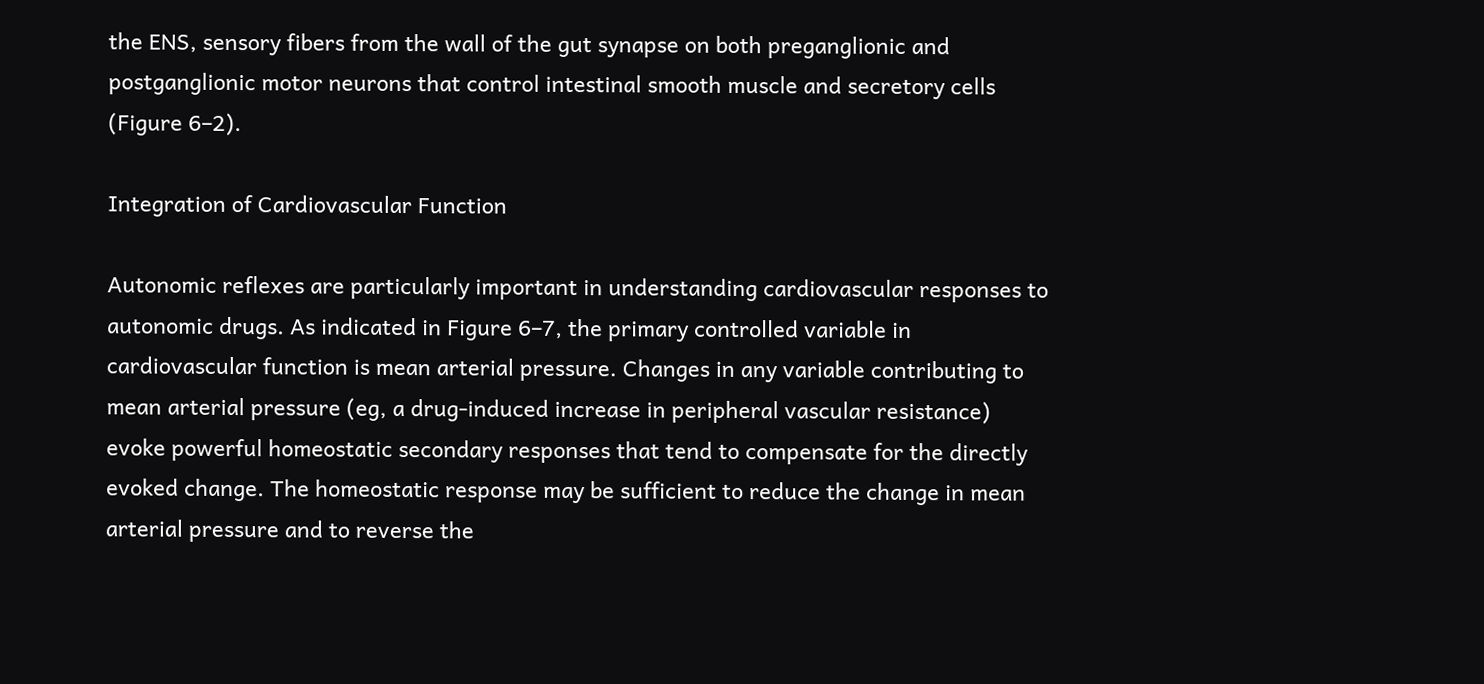the ENS, sensory fibers from the wall of the gut synapse on both preganglionic and postganglionic motor neurons that control intestinal smooth muscle and secretory cells (Figure 6–2).

Integration of Cardiovascular Function

Autonomic reflexes are particularly important in understanding cardiovascular responses to autonomic drugs. As indicated in Figure 6–7, the primary controlled variable in cardiovascular function is mean arterial pressure. Changes in any variable contributing to mean arterial pressure (eg, a drug-induced increase in peripheral vascular resistance) evoke powerful homeostatic secondary responses that tend to compensate for the directly evoked change. The homeostatic response may be sufficient to reduce the change in mean arterial pressure and to reverse the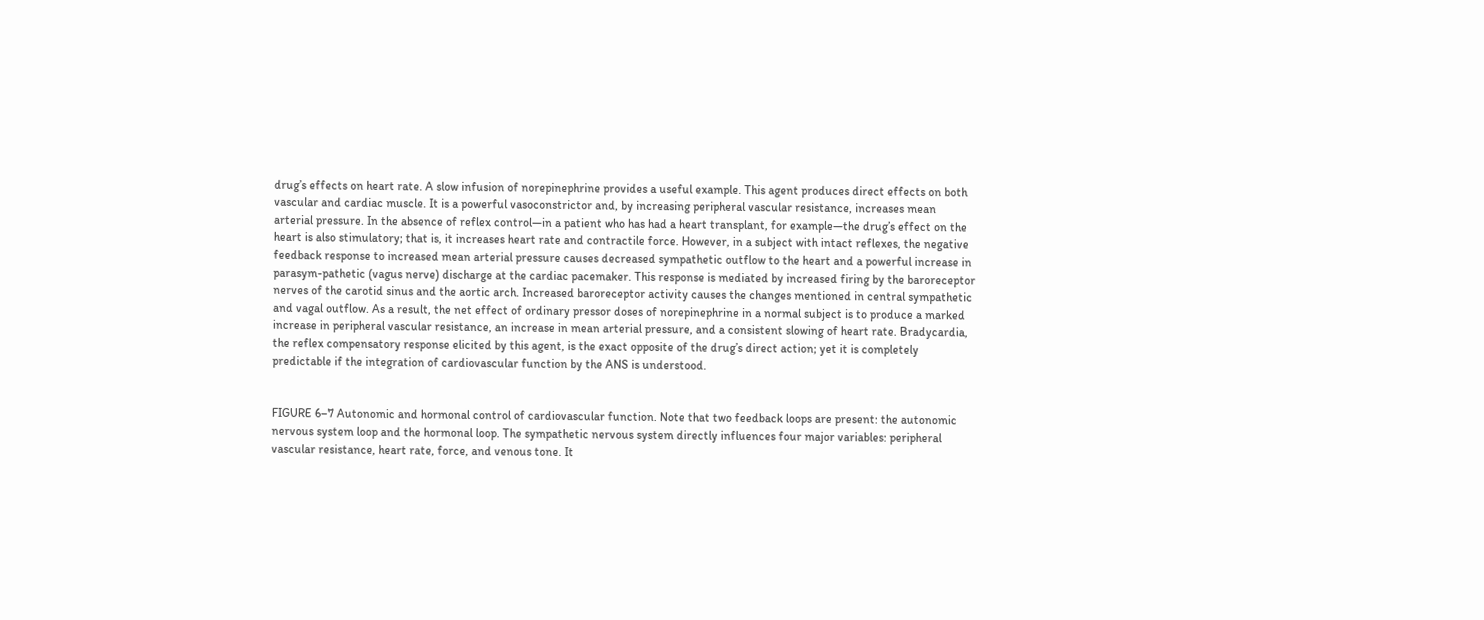drug’s effects on heart rate. A slow infusion of norepinephrine provides a useful example. This agent produces direct effects on both vascular and cardiac muscle. It is a powerful vasoconstrictor and, by increasing peripheral vascular resistance, increases mean arterial pressure. In the absence of reflex control—in a patient who has had a heart transplant, for example—the drug’s effect on the heart is also stimulatory; that is, it increases heart rate and contractile force. However, in a subject with intact reflexes, the negative feedback response to increased mean arterial pressure causes decreased sympathetic outflow to the heart and a powerful increase in parasym-pathetic (vagus nerve) discharge at the cardiac pacemaker. This response is mediated by increased firing by the baroreceptor nerves of the carotid sinus and the aortic arch. Increased baroreceptor activity causes the changes mentioned in central sympathetic and vagal outflow. As a result, the net effect of ordinary pressor doses of norepinephrine in a normal subject is to produce a marked increase in peripheral vascular resistance, an increase in mean arterial pressure, and a consistent slowing of heart rate. Bradycardia, the reflex compensatory response elicited by this agent, is the exact opposite of the drug’s direct action; yet it is completely predictable if the integration of cardiovascular function by the ANS is understood.


FIGURE 6–7 Autonomic and hormonal control of cardiovascular function. Note that two feedback loops are present: the autonomic nervous system loop and the hormonal loop. The sympathetic nervous system directly influences four major variables: peripheral vascular resistance, heart rate, force, and venous tone. It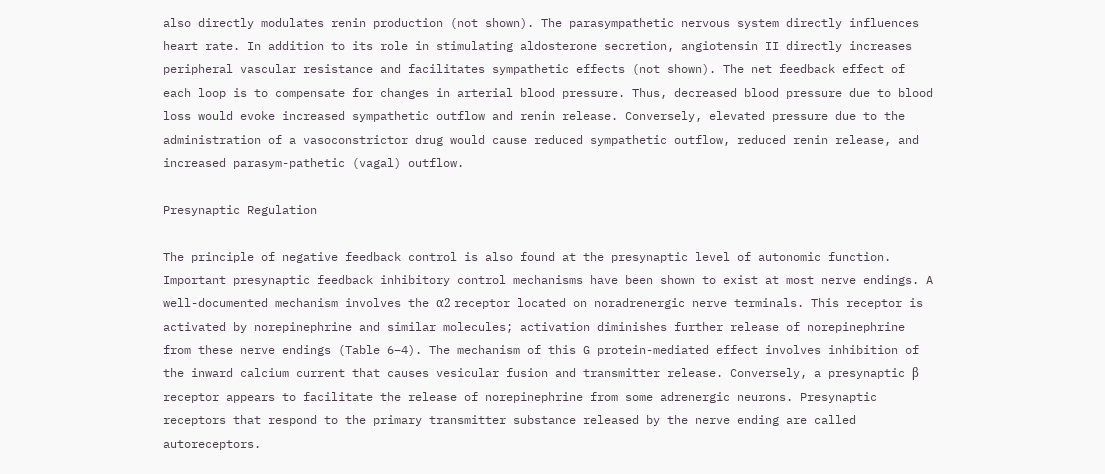also directly modulates renin production (not shown). The parasympathetic nervous system directly influences heart rate. In addition to its role in stimulating aldosterone secretion, angiotensin II directly increases peripheral vascular resistance and facilitates sympathetic effects (not shown). The net feedback effect of each loop is to compensate for changes in arterial blood pressure. Thus, decreased blood pressure due to blood loss would evoke increased sympathetic outflow and renin release. Conversely, elevated pressure due to the administration of a vasoconstrictor drug would cause reduced sympathetic outflow, reduced renin release, and increased parasym-pathetic (vagal) outflow.

Presynaptic Regulation

The principle of negative feedback control is also found at the presynaptic level of autonomic function. Important presynaptic feedback inhibitory control mechanisms have been shown to exist at most nerve endings. A well-documented mechanism involves the α2 receptor located on noradrenergic nerve terminals. This receptor is activated by norepinephrine and similar molecules; activation diminishes further release of norepinephrine from these nerve endings (Table 6–4). The mechanism of this G protein-mediated effect involves inhibition of the inward calcium current that causes vesicular fusion and transmitter release. Conversely, a presynaptic β receptor appears to facilitate the release of norepinephrine from some adrenergic neurons. Presynaptic receptors that respond to the primary transmitter substance released by the nerve ending are called autoreceptors.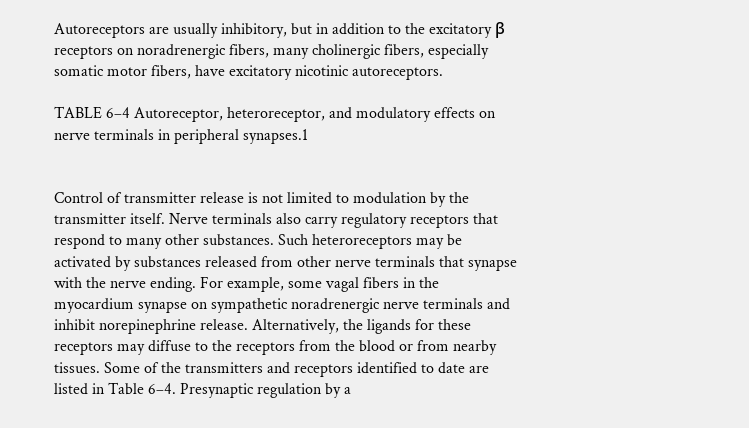Autoreceptors are usually inhibitory, but in addition to the excitatory β receptors on noradrenergic fibers, many cholinergic fibers, especially somatic motor fibers, have excitatory nicotinic autoreceptors.

TABLE 6–4 Autoreceptor, heteroreceptor, and modulatory effects on nerve terminals in peripheral synapses.1


Control of transmitter release is not limited to modulation by the transmitter itself. Nerve terminals also carry regulatory receptors that respond to many other substances. Such heteroreceptors may be activated by substances released from other nerve terminals that synapse with the nerve ending. For example, some vagal fibers in the myocardium synapse on sympathetic noradrenergic nerve terminals and inhibit norepinephrine release. Alternatively, the ligands for these receptors may diffuse to the receptors from the blood or from nearby tissues. Some of the transmitters and receptors identified to date are listed in Table 6–4. Presynaptic regulation by a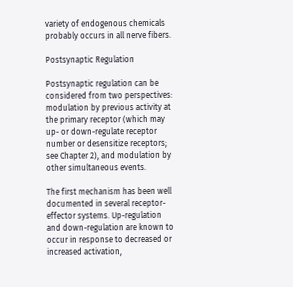variety of endogenous chemicals probably occurs in all nerve fibers.

Postsynaptic Regulation

Postsynaptic regulation can be considered from two perspectives: modulation by previous activity at the primary receptor (which may up- or down-regulate receptor number or desensitize receptors; see Chapter 2), and modulation by other simultaneous events.

The first mechanism has been well documented in several receptor-effector systems. Up-regulation and down-regulation are known to occur in response to decreased or increased activation,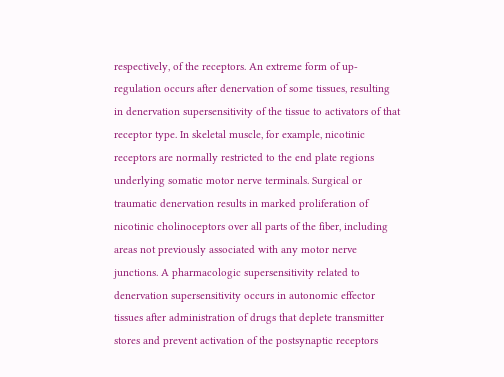respectively, of the receptors. An extreme form of up-regulation occurs after denervation of some tissues, resulting in denervation supersensitivity of the tissue to activators of that receptor type. In skeletal muscle, for example, nicotinic receptors are normally restricted to the end plate regions underlying somatic motor nerve terminals. Surgical or traumatic denervation results in marked proliferation of nicotinic cholinoceptors over all parts of the fiber, including areas not previously associated with any motor nerve junctions. A pharmacologic supersensitivity related to denervation supersensitivity occurs in autonomic effector tissues after administration of drugs that deplete transmitter stores and prevent activation of the postsynaptic receptors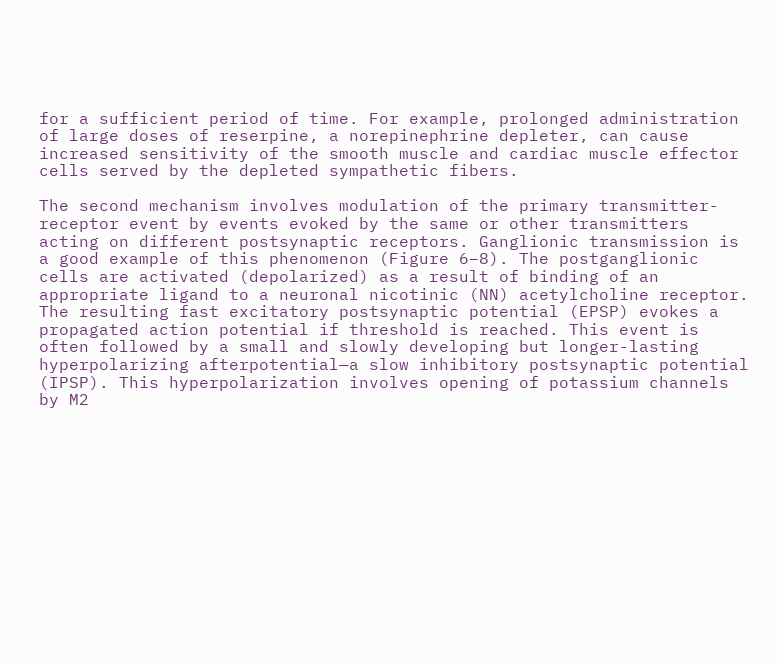for a sufficient period of time. For example, prolonged administration of large doses of reserpine, a norepinephrine depleter, can cause increased sensitivity of the smooth muscle and cardiac muscle effector cells served by the depleted sympathetic fibers.

The second mechanism involves modulation of the primary transmitter-receptor event by events evoked by the same or other transmitters acting on different postsynaptic receptors. Ganglionic transmission is a good example of this phenomenon (Figure 6–8). The postganglionic cells are activated (depolarized) as a result of binding of an appropriate ligand to a neuronal nicotinic (NN) acetylcholine receptor. The resulting fast excitatory postsynaptic potential (EPSP) evokes a propagated action potential if threshold is reached. This event is often followed by a small and slowly developing but longer-lasting hyperpolarizing afterpotential—a slow inhibitory postsynaptic potential (IPSP). This hyperpolarization involves opening of potassium channels by M2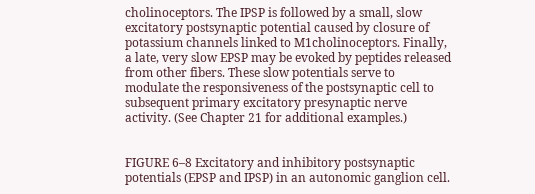cholinoceptors. The IPSP is followed by a small, slow excitatory postsynaptic potential caused by closure of potassium channels linked to M1cholinoceptors. Finally, a late, very slow EPSP may be evoked by peptides released from other fibers. These slow potentials serve to modulate the responsiveness of the postsynaptic cell to subsequent primary excitatory presynaptic nerve activity. (See Chapter 21 for additional examples.)


FIGURE 6–8 Excitatory and inhibitory postsynaptic potentials (EPSP and IPSP) in an autonomic ganglion cell.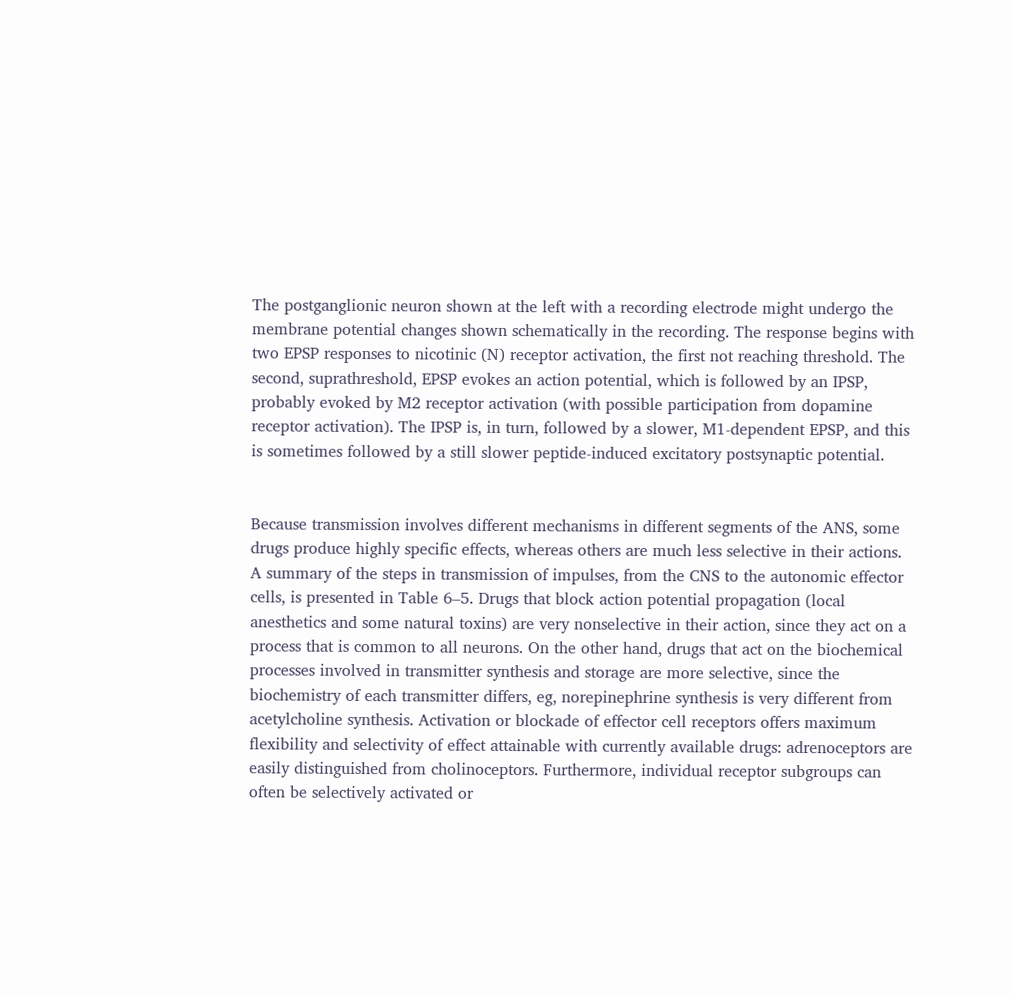The postganglionic neuron shown at the left with a recording electrode might undergo the membrane potential changes shown schematically in the recording. The response begins with two EPSP responses to nicotinic (N) receptor activation, the first not reaching threshold. The second, suprathreshold, EPSP evokes an action potential, which is followed by an IPSP, probably evoked by M2 receptor activation (with possible participation from dopamine receptor activation). The IPSP is, in turn, followed by a slower, M1-dependent EPSP, and this is sometimes followed by a still slower peptide-induced excitatory postsynaptic potential.


Because transmission involves different mechanisms in different segments of the ANS, some drugs produce highly specific effects, whereas others are much less selective in their actions. A summary of the steps in transmission of impulses, from the CNS to the autonomic effector cells, is presented in Table 6–5. Drugs that block action potential propagation (local anesthetics and some natural toxins) are very nonselective in their action, since they act on a process that is common to all neurons. On the other hand, drugs that act on the biochemical processes involved in transmitter synthesis and storage are more selective, since the biochemistry of each transmitter differs, eg, norepinephrine synthesis is very different from acetylcholine synthesis. Activation or blockade of effector cell receptors offers maximum flexibility and selectivity of effect attainable with currently available drugs: adrenoceptors are easily distinguished from cholinoceptors. Furthermore, individual receptor subgroups can often be selectively activated or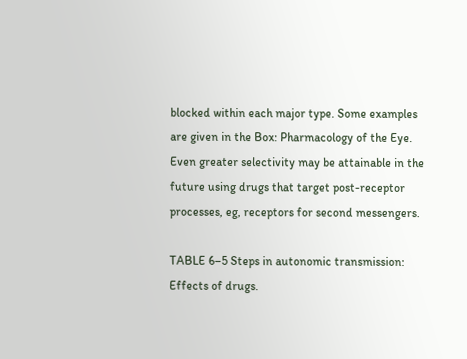blocked within each major type. Some examples are given in the Box: Pharmacology of the Eye. Even greater selectivity may be attainable in the future using drugs that target post-receptor processes, eg, receptors for second messengers.

TABLE 6–5 Steps in autonomic transmission: Effects of drugs.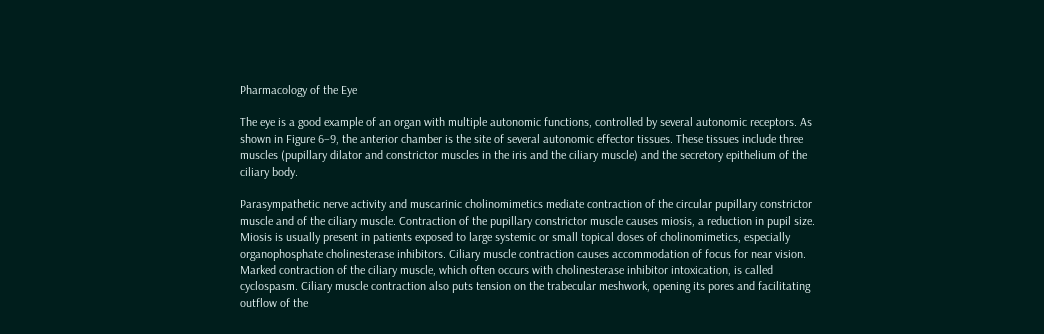Pharmacology of the Eye

The eye is a good example of an organ with multiple autonomic functions, controlled by several autonomic receptors. As shown in Figure 6–9, the anterior chamber is the site of several autonomic effector tissues. These tissues include three muscles (pupillary dilator and constrictor muscles in the iris and the ciliary muscle) and the secretory epithelium of the ciliary body.

Parasympathetic nerve activity and muscarinic cholinomimetics mediate contraction of the circular pupillary constrictor muscle and of the ciliary muscle. Contraction of the pupillary constrictor muscle causes miosis, a reduction in pupil size. Miosis is usually present in patients exposed to large systemic or small topical doses of cholinomimetics, especially organophosphate cholinesterase inhibitors. Ciliary muscle contraction causes accommodation of focus for near vision. Marked contraction of the ciliary muscle, which often occurs with cholinesterase inhibitor intoxication, is called cyclospasm. Ciliary muscle contraction also puts tension on the trabecular meshwork, opening its pores and facilitating outflow of the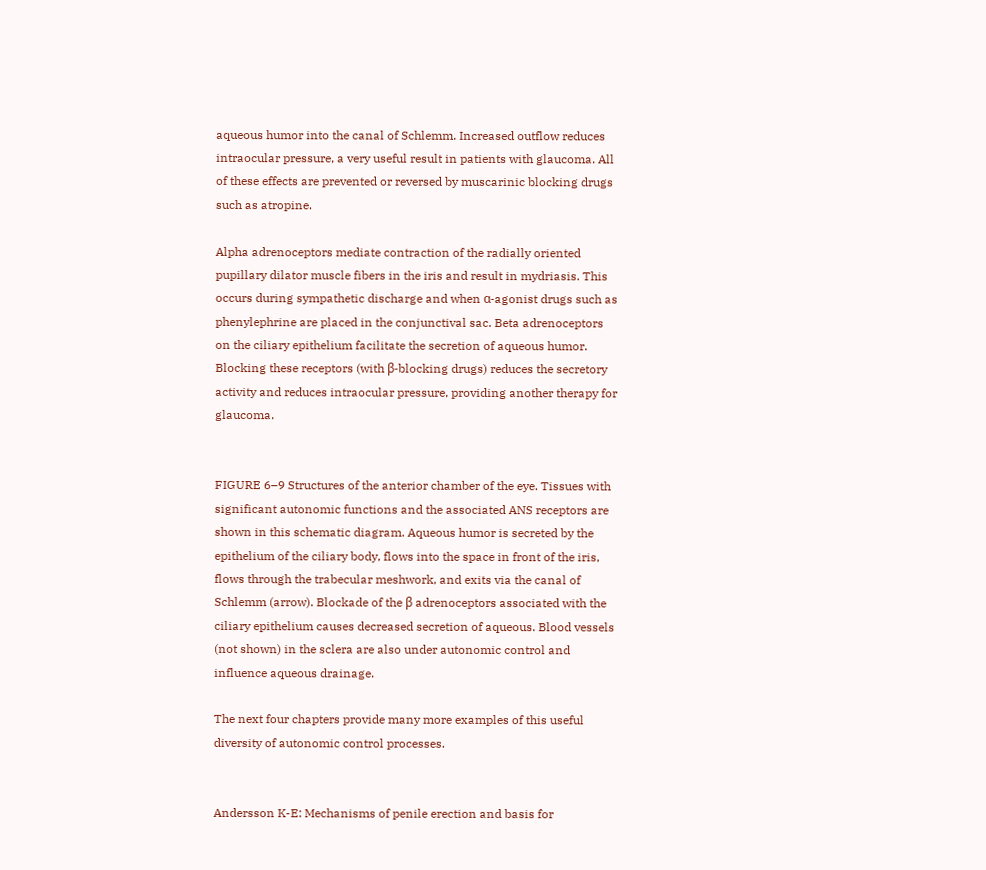aqueous humor into the canal of Schlemm. Increased outflow reduces intraocular pressure, a very useful result in patients with glaucoma. All of these effects are prevented or reversed by muscarinic blocking drugs such as atropine.

Alpha adrenoceptors mediate contraction of the radially oriented pupillary dilator muscle fibers in the iris and result in mydriasis. This occurs during sympathetic discharge and when α-agonist drugs such as phenylephrine are placed in the conjunctival sac. Beta adrenoceptors on the ciliary epithelium facilitate the secretion of aqueous humor. Blocking these receptors (with β-blocking drugs) reduces the secretory activity and reduces intraocular pressure, providing another therapy for glaucoma.


FIGURE 6–9 Structures of the anterior chamber of the eye. Tissues with significant autonomic functions and the associated ANS receptors are shown in this schematic diagram. Aqueous humor is secreted by the epithelium of the ciliary body, flows into the space in front of the iris, flows through the trabecular meshwork, and exits via the canal of Schlemm (arrow). Blockade of the β adrenoceptors associated with the ciliary epithelium causes decreased secretion of aqueous. Blood vessels (not shown) in the sclera are also under autonomic control and influence aqueous drainage.

The next four chapters provide many more examples of this useful diversity of autonomic control processes.


Andersson K-E: Mechanisms of penile erection and basis for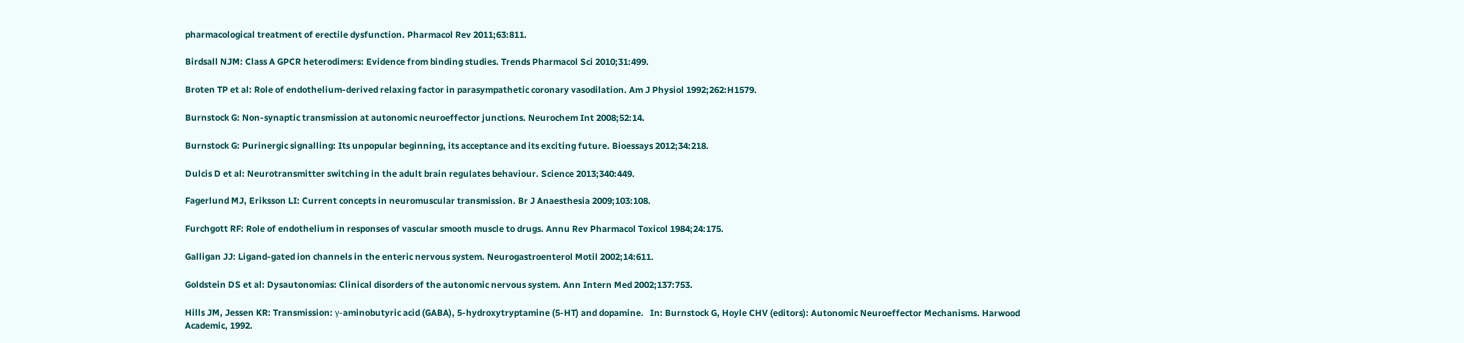pharmacological treatment of erectile dysfunction. Pharmacol Rev 2011;63:811.

Birdsall NJM: Class A GPCR heterodimers: Evidence from binding studies. Trends Pharmacol Sci 2010;31:499.

Broten TP et al: Role of endothelium-derived relaxing factor in parasympathetic coronary vasodilation. Am J Physiol 1992;262:H1579.

Burnstock G: Non-synaptic transmission at autonomic neuroeffector junctions. Neurochem Int 2008;52:14.

Burnstock G: Purinergic signalling: Its unpopular beginning, its acceptance and its exciting future. Bioessays 2012;34:218.

Dulcis D et al: Neurotransmitter switching in the adult brain regulates behaviour. Science 2013;340:449.

Fagerlund MJ, Eriksson LI: Current concepts in neuromuscular transmission. Br J Anaesthesia 2009;103:108.

Furchgott RF: Role of endothelium in responses of vascular smooth muscle to drugs. Annu Rev Pharmacol Toxicol 1984;24:175.

Galligan JJ: Ligand-gated ion channels in the enteric nervous system. Neurogastroenterol Motil 2002;14:611.

Goldstein DS et al: Dysautonomias: Clinical disorders of the autonomic nervous system. Ann Intern Med 2002;137:753.

Hills JM, Jessen KR: Transmission: γ-aminobutyric acid (GABA), 5-hydroxytryptamine (5-HT) and dopamine.   In: Burnstock G, Hoyle CHV (editors): Autonomic Neuroeffector Mechanisms. Harwood Academic, 1992.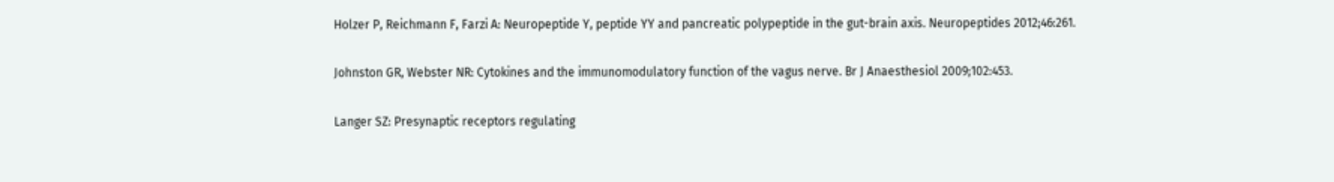Holzer P, Reichmann F, Farzi A: Neuropeptide Y, peptide YY and pancreatic polypeptide in the gut-brain axis. Neuropeptides 2012;46:261.

Johnston GR, Webster NR: Cytokines and the immunomodulatory function of the vagus nerve. Br J Anaesthesiol 2009;102:453.

Langer SZ: Presynaptic receptors regulating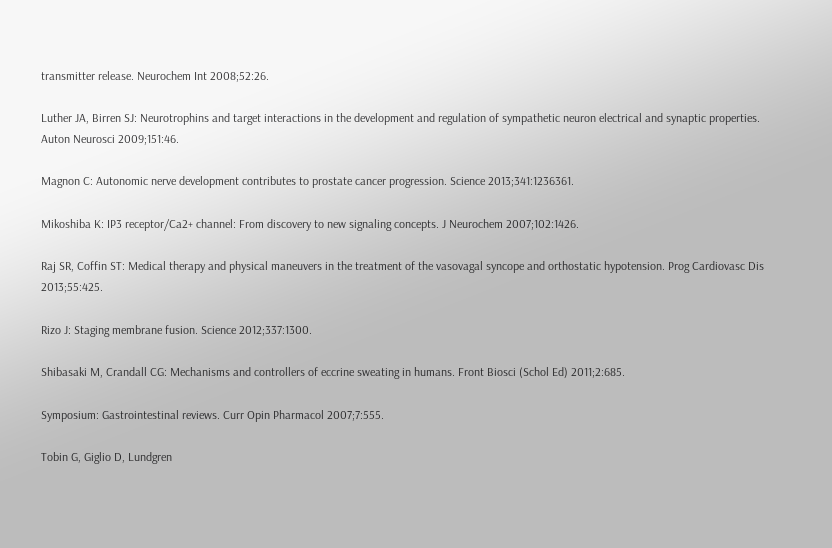transmitter release. Neurochem Int 2008;52:26.

Luther JA, Birren SJ: Neurotrophins and target interactions in the development and regulation of sympathetic neuron electrical and synaptic properties. Auton Neurosci 2009;151:46.

Magnon C: Autonomic nerve development contributes to prostate cancer progression. Science 2013;341:1236361.

Mikoshiba K: IP3 receptor/Ca2+ channel: From discovery to new signaling concepts. J Neurochem 2007;102:1426.

Raj SR, Coffin ST: Medical therapy and physical maneuvers in the treatment of the vasovagal syncope and orthostatic hypotension. Prog Cardiovasc Dis 2013;55:425.

Rizo J: Staging membrane fusion. Science 2012;337:1300.

Shibasaki M, Crandall CG: Mechanisms and controllers of eccrine sweating in humans. Front Biosci (Schol Ed) 2011;2:685.

Symposium: Gastrointestinal reviews. Curr Opin Pharmacol 2007;7:555.

Tobin G, Giglio D, Lundgren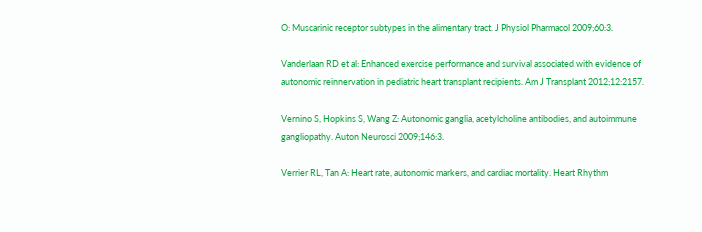O: Muscarinic receptor subtypes in the alimentary tract. J Physiol Pharmacol 2009;60:3.

Vanderlaan RD et al: Enhanced exercise performance and survival associated with evidence of autonomic reinnervation in pediatric heart transplant recipients. Am J Transplant 2012;12:2157.

Vernino S, Hopkins S, Wang Z: Autonomic ganglia, acetylcholine antibodies, and autoimmune gangliopathy. Auton Neurosci 2009;146:3.

Verrier RL, Tan A: Heart rate, autonomic markers, and cardiac mortality. Heart Rhythm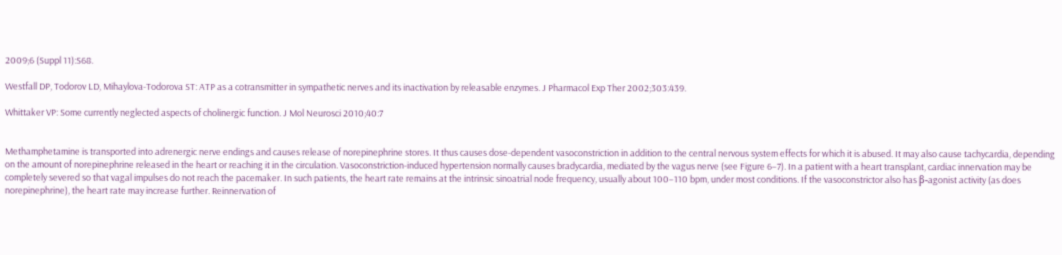2009;6 (Suppl 11):S68.

Westfall DP, Todorov LD, Mihaylova-Todorova ST: ATP as a cotransmitter in sympathetic nerves and its inactivation by releasable enzymes. J Pharmacol Exp Ther 2002;303:439.

Whittaker VP: Some currently neglected aspects of cholinergic function. J Mol Neurosci 2010;40:7


Methamphetamine is transported into adrenergic nerve endings and causes release of norepinephrine stores. It thus causes dose-dependent vasoconstriction in addition to the central nervous system effects for which it is abused. It may also cause tachycardia, depending on the amount of norepinephrine released in the heart or reaching it in the circulation. Vasoconstriction-induced hypertension normally causes bradycardia, mediated by the vagus nerve (see Figure 6–7). In a patient with a heart transplant, cardiac innervation may be completely severed so that vagal impulses do not reach the pacemaker. In such patients, the heart rate remains at the intrinsic sinoatrial node frequency, usually about 100–110 bpm, under most conditions. If the vasoconstrictor also has β-agonist activity (as does norepinephrine), the heart rate may increase further. Reinnervation of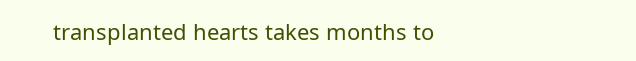transplanted hearts takes months to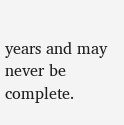years and may never be complete.